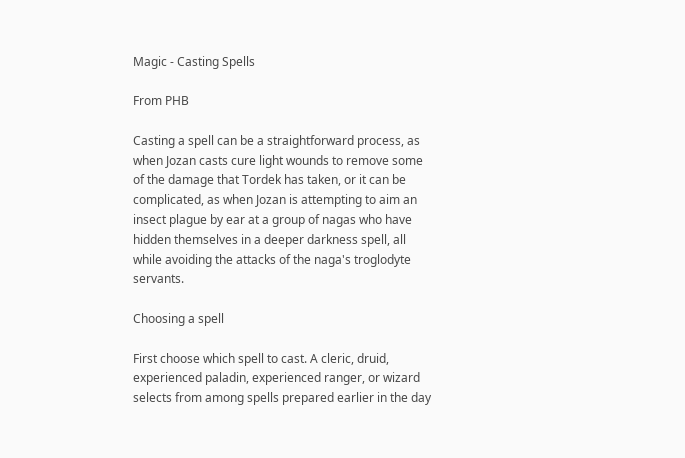Magic - Casting Spells

From PHB

Casting a spell can be a straightforward process, as when Jozan casts cure light wounds to remove some of the damage that Tordek has taken, or it can be complicated, as when Jozan is attempting to aim an insect plague by ear at a group of nagas who have hidden themselves in a deeper darkness spell, all while avoiding the attacks of the naga's troglodyte servants.

Choosing a spell

First choose which spell to cast. A cleric, druid, experienced paladin, experienced ranger, or wizard selects from among spells prepared earlier in the day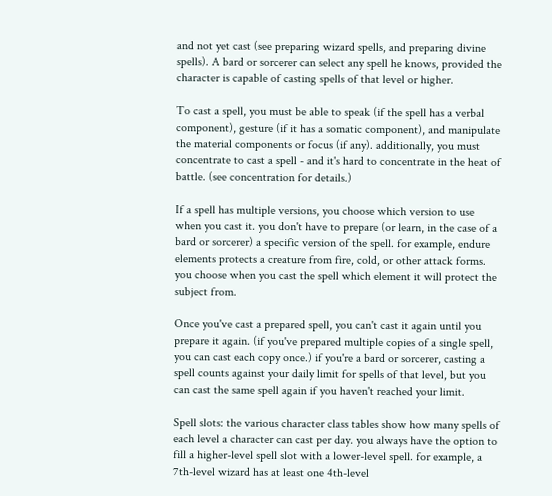and not yet cast (see preparing wizard spells, and preparing divine spells). A bard or sorcerer can select any spell he knows, provided the character is capable of casting spells of that level or higher.

To cast a spell, you must be able to speak (if the spell has a verbal component), gesture (if it has a somatic component), and manipulate the material components or focus (if any). additionally, you must concentrate to cast a spell - and it's hard to concentrate in the heat of battle. (see concentration for details.)

If a spell has multiple versions, you choose which version to use when you cast it. you don't have to prepare (or learn, in the case of a bard or sorcerer) a specific version of the spell. for example, endure elements protects a creature from fire, cold, or other attack forms. you choose when you cast the spell which element it will protect the subject from.

Once you've cast a prepared spell, you can't cast it again until you prepare it again. (if you've prepared multiple copies of a single spell, you can cast each copy once.) if you're a bard or sorcerer, casting a spell counts against your daily limit for spells of that level, but you can cast the same spell again if you haven't reached your limit.

Spell slots: the various character class tables show how many spells of each level a character can cast per day. you always have the option to fill a higher-level spell slot with a lower-level spell. for example, a 7th-level wizard has at least one 4th-level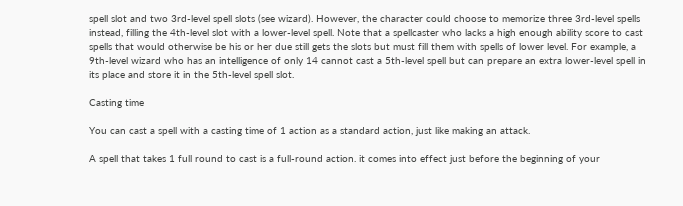spell slot and two 3rd-level spell slots (see wizard). However, the character could choose to memorize three 3rd-level spells instead, filling the 4th-level slot with a lower-level spell. Note that a spellcaster who lacks a high enough ability score to cast spells that would otherwise be his or her due still gets the slots but must fill them with spells of lower level. For example, a 9th-level wizard who has an intelligence of only 14 cannot cast a 5th-level spell but can prepare an extra lower-level spell in its place and store it in the 5th-level spell slot.

Casting time

You can cast a spell with a casting time of 1 action as a standard action, just like making an attack.

A spell that takes 1 full round to cast is a full-round action. it comes into effect just before the beginning of your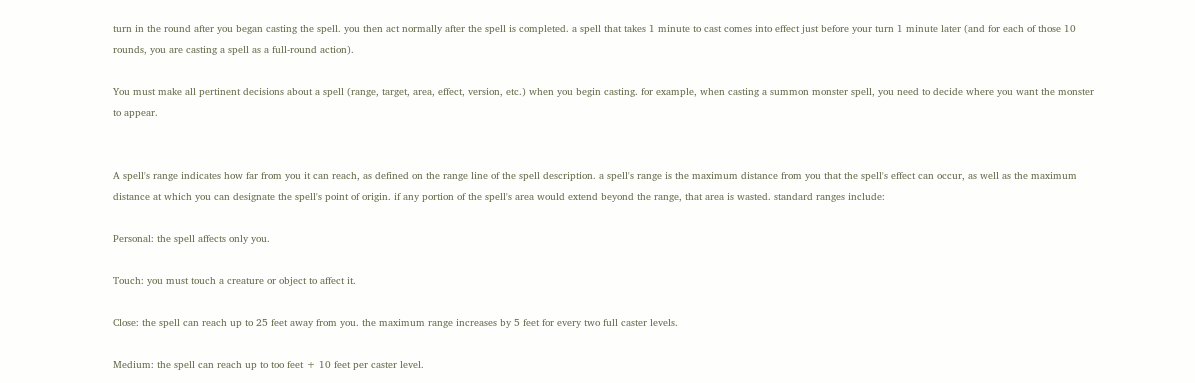turn in the round after you began casting the spell. you then act normally after the spell is completed. a spell that takes 1 minute to cast comes into effect just before your turn 1 minute later (and for each of those 10 rounds, you are casting a spell as a full-round action).

You must make all pertinent decisions about a spell (range, target, area, effect, version, etc.) when you begin casting. for example, when casting a summon monster spell, you need to decide where you want the monster to appear.


A spell's range indicates how far from you it can reach, as defined on the range line of the spell description. a spell's range is the maximum distance from you that the spell's effect can occur, as well as the maximum distance at which you can designate the spell's point of origin. if any portion of the spell's area would extend beyond the range, that area is wasted. standard ranges include:

Personal: the spell affects only you.

Touch: you must touch a creature or object to affect it.

Close: the spell can reach up to 25 feet away from you. the maximum range increases by 5 feet for every two full caster levels.

Medium: the spell can reach up to too feet + 10 feet per caster level.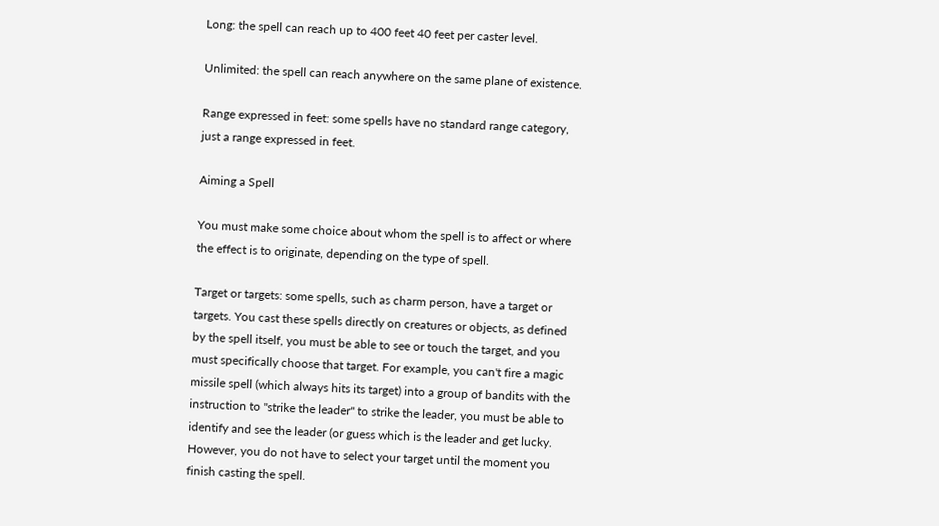Long: the spell can reach up to 400 feet 40 feet per caster level.

Unlimited: the spell can reach anywhere on the same plane of existence.

Range expressed in feet: some spells have no standard range category, just a range expressed in feet.

Aiming a Spell

You must make some choice about whom the spell is to affect or where the effect is to originate, depending on the type of spell.

Target or targets: some spells, such as charm person, have a target or targets. You cast these spells directly on creatures or objects, as defined by the spell itself, you must be able to see or touch the target, and you must specifically choose that target. For example, you can't fire a magic missile spell (which always hits its target) into a group of bandits with the instruction to "strike the leader" to strike the leader, you must be able to identify and see the leader (or guess which is the leader and get lucky. However, you do not have to select your target until the moment you finish casting the spell.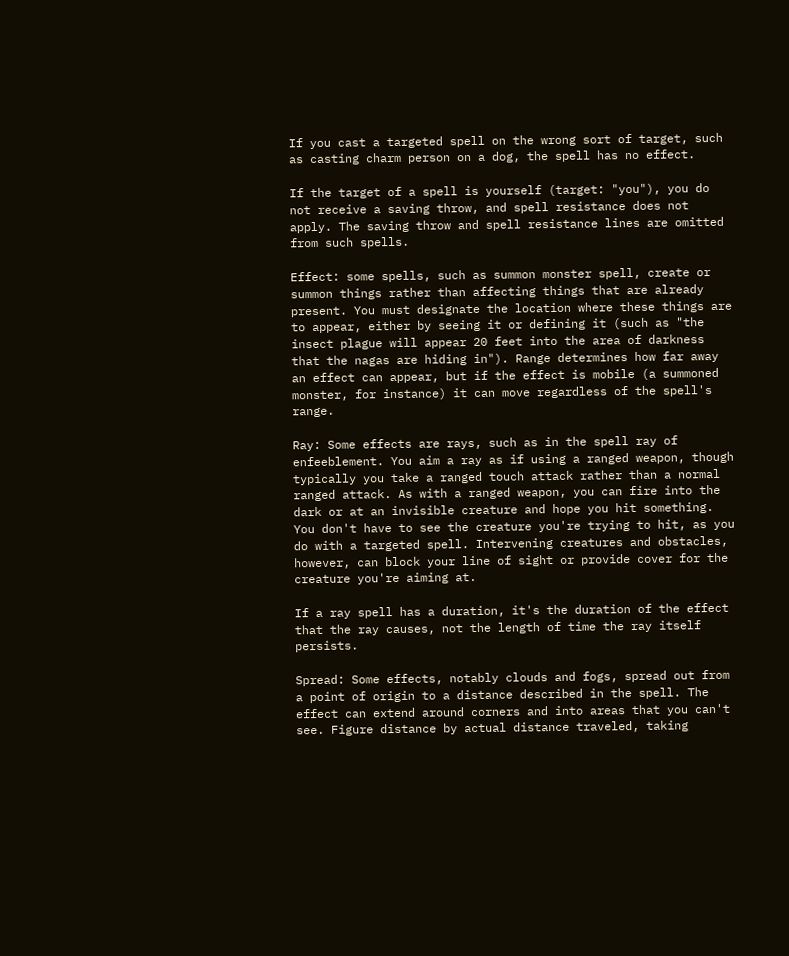If you cast a targeted spell on the wrong sort of target, such as casting charm person on a dog, the spell has no effect.

If the target of a spell is yourself (target: "you"), you do not receive a saving throw, and spell resistance does not apply. The saving throw and spell resistance lines are omitted from such spells.

Effect: some spells, such as summon monster spell, create or summon things rather than affecting things that are already present. You must designate the location where these things are to appear, either by seeing it or defining it (such as "the insect plague will appear 20 feet into the area of darkness that the nagas are hiding in"). Range determines how far away an effect can appear, but if the effect is mobile (a summoned monster, for instance) it can move regardless of the spell's range.

Ray: Some effects are rays, such as in the spell ray of enfeeblement. You aim a ray as if using a ranged weapon, though typically you take a ranged touch attack rather than a normal ranged attack. As with a ranged weapon, you can fire into the dark or at an invisible creature and hope you hit something. You don't have to see the creature you're trying to hit, as you do with a targeted spell. Intervening creatures and obstacles, however, can block your line of sight or provide cover for the creature you're aiming at.

If a ray spell has a duration, it's the duration of the effect that the ray causes, not the length of time the ray itself persists.

Spread: Some effects, notably clouds and fogs, spread out from a point of origin to a distance described in the spell. The effect can extend around corners and into areas that you can't see. Figure distance by actual distance traveled, taking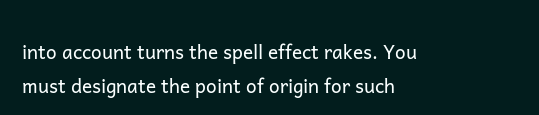into account turns the spell effect rakes. You must designate the point of origin for such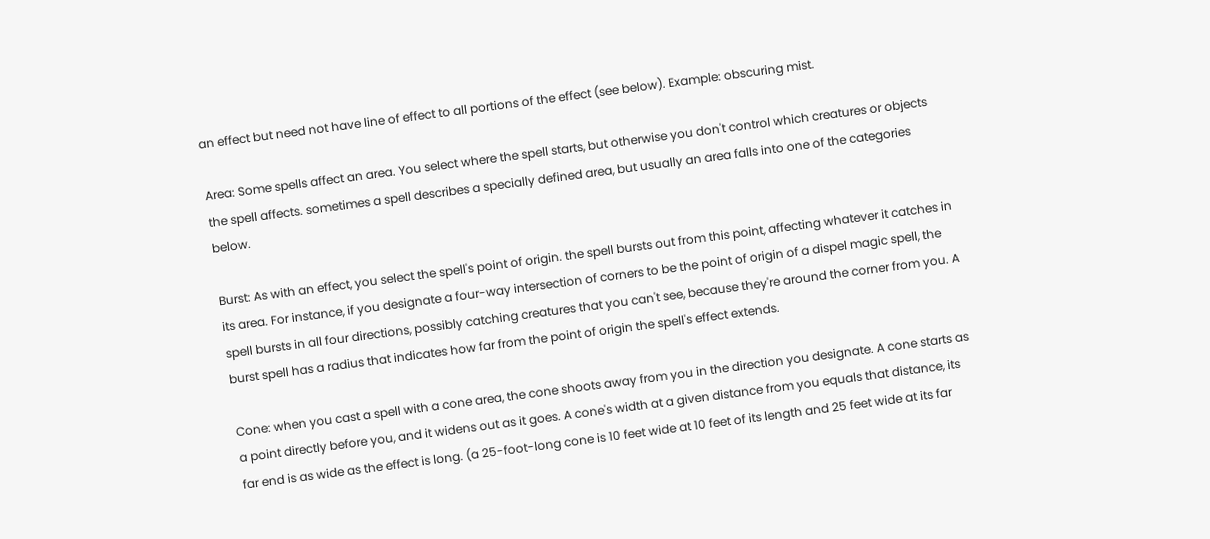an effect but need not have line of effect to all portions of the effect (see below). Example: obscuring mist.

Area: Some spells affect an area. You select where the spell starts, but otherwise you don't control which creatures or objects the spell affects. sometimes a spell describes a specially defined area, but usually an area falls into one of the categories below.

Burst: As with an effect, you select the spell's point of origin. the spell bursts out from this point, affecting whatever it catches in its area. For instance, if you designate a four-way intersection of corners to be the point of origin of a dispel magic spell, the spell bursts in all four directions, possibly catching creatures that you can't see, because they're around the corner from you. A burst spell has a radius that indicates how far from the point of origin the spell's effect extends.

Cone: when you cast a spell with a cone area, the cone shoots away from you in the direction you designate. A cone starts as a point directly before you, and it widens out as it goes. A cone's width at a given distance from you equals that distance, its far end is as wide as the effect is long. (a 25-foot-long cone is 10 feet wide at 10 feet of its length and 25 feet wide at its far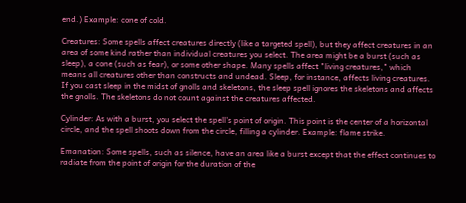end.) Example: cone of cold.

Creatures: Some spells affect creatures directly (like a targeted spell), but they affect creatures in an area of some kind rather than individual creatures you select. The area might be a burst (such as sleep), a cone (such as fear), or some other shape. Many spells affect "living creatures," which means all creatures other than constructs and undead. Sleep, for instance, affects living creatures. If you cast sleep in the midst of gnolls and skeletons, the sleep spell ignores the skeletons and affects the gnolls. The skeletons do not count against the creatures affected.

Cylinder: As with a burst, you select the spell's point of origin. This point is the center of a horizontal circle, and the spell shoots down from the circle, filling a cylinder. Example: flame strike.

Emanation: Some spells, such as silence, have an area like a burst except that the effect continues to radiate from the point of origin for the duration of the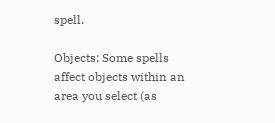spell.

Objects: Some spells affect objects within an area you select (as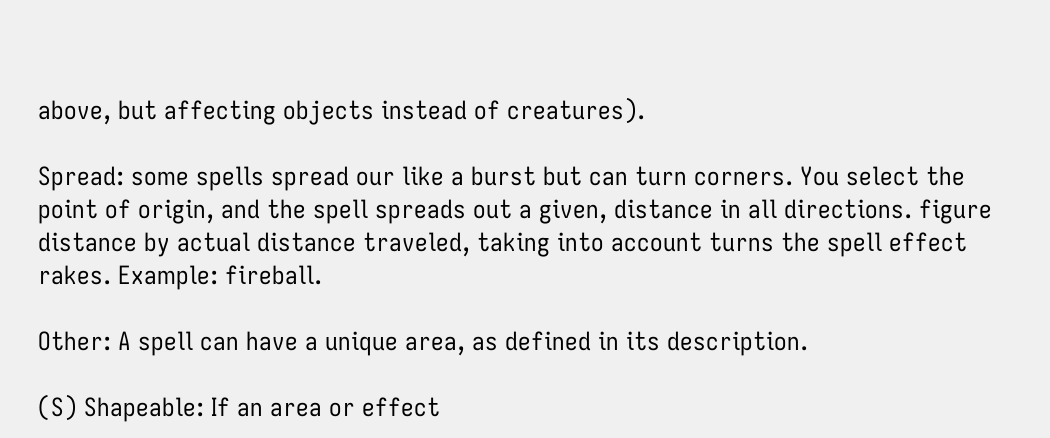above, but affecting objects instead of creatures).

Spread: some spells spread our like a burst but can turn corners. You select the point of origin, and the spell spreads out a given, distance in all directions. figure distance by actual distance traveled, taking into account turns the spell effect rakes. Example: fireball.

Other: A spell can have a unique area, as defined in its description.

(S) Shapeable: If an area or effect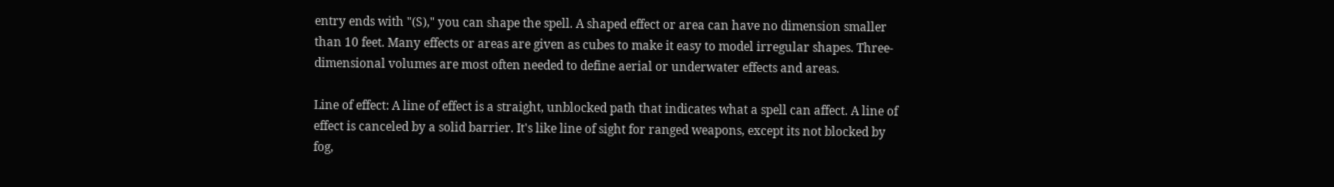entry ends with "(S)," you can shape the spell. A shaped effect or area can have no dimension smaller than 10 feet. Many effects or areas are given as cubes to make it easy to model irregular shapes. Three-dimensional volumes are most often needed to define aerial or underwater effects and areas.

Line of effect: A line of effect is a straight, unblocked path that indicates what a spell can affect. A line of effect is canceled by a solid barrier. It's like line of sight for ranged weapons, except its not blocked by fog,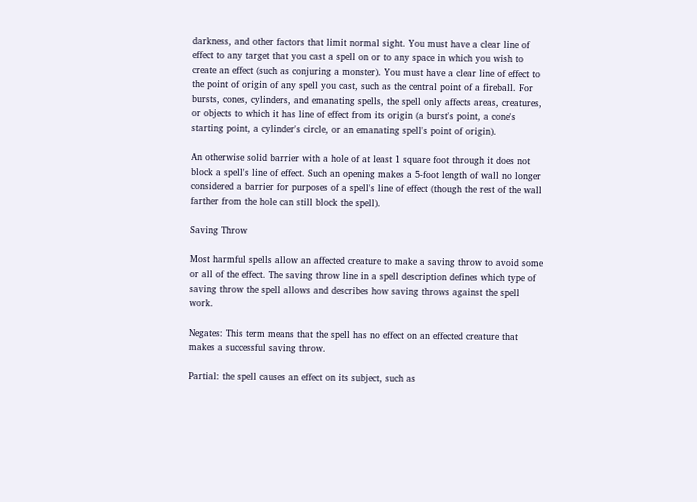darkness, and other factors that limit normal sight. You must have a clear line of effect to any target that you cast a spell on or to any space in which you wish to create an effect (such as conjuring a monster). You must have a clear line of effect to the point of origin of any spell you cast, such as the central point of a fireball. For bursts, cones, cylinders, and emanating spells, the spell only affects areas, creatures, or objects to which it has line of effect from its origin (a burst's point, a cone's starting point, a cylinder's circle, or an emanating spell's point of origin).

An otherwise solid barrier with a hole of at least 1 square foot through it does not block a spell's line of effect. Such an opening makes a 5-foot length of wall no longer considered a barrier for purposes of a spell's line of effect (though the rest of the wall farther from the hole can still block the spell).

Saving Throw

Most harmful spells allow an affected creature to make a saving throw to avoid some or all of the effect. The saving throw line in a spell description defines which type of saving throw the spell allows and describes how saving throws against the spell work.

Negates: This term means that the spell has no effect on an effected creature that makes a successful saving throw.

Partial: the spell causes an effect on its subject, such as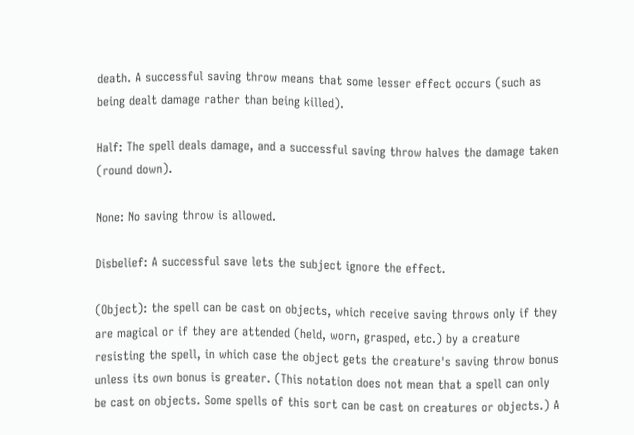death. A successful saving throw means that some lesser effect occurs (such as being dealt damage rather than being killed).

Half: The spell deals damage, and a successful saving throw halves the damage taken (round down).

None: No saving throw is allowed.

Disbelief: A successful save lets the subject ignore the effect.

(Object): the spell can be cast on objects, which receive saving throws only if they are magical or if they are attended (held, worn, grasped, etc.) by a creature resisting the spell, in which case the object gets the creature's saving throw bonus unless its own bonus is greater. (This notation does not mean that a spell can only be cast on objects. Some spells of this sort can be cast on creatures or objects.) A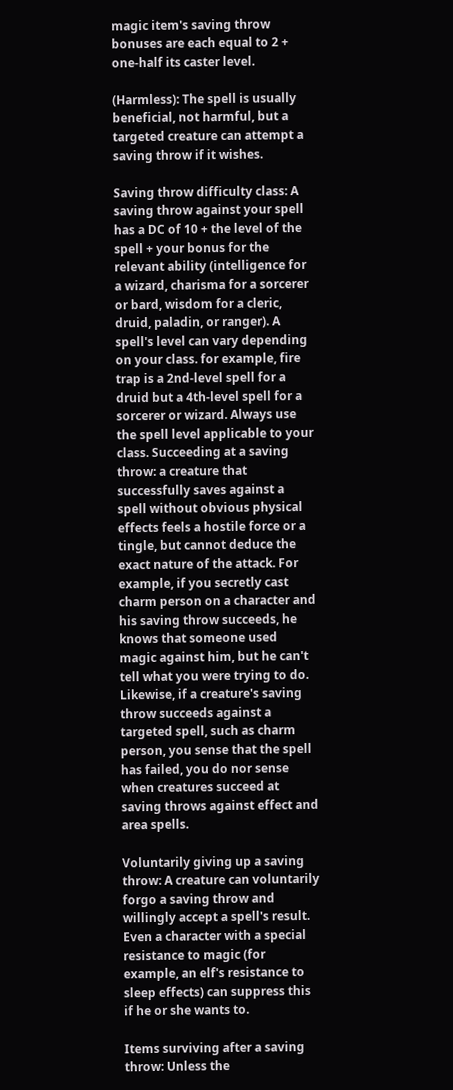magic item's saving throw bonuses are each equal to 2 + one-half its caster level.

(Harmless): The spell is usually beneficial, not harmful, but a targeted creature can attempt a saving throw if it wishes.

Saving throw difficulty class: A saving throw against your spell has a DC of 10 + the level of the spell + your bonus for the relevant ability (intelligence for a wizard, charisma for a sorcerer or bard, wisdom for a cleric, druid, paladin, or ranger). A spell's level can vary depending on your class. for example, fire trap is a 2nd-level spell for a druid but a 4th-level spell for a sorcerer or wizard. Always use the spell level applicable to your class. Succeeding at a saving throw: a creature that successfully saves against a spell without obvious physical effects feels a hostile force or a tingle, but cannot deduce the exact nature of the attack. For example, if you secretly cast charm person on a character and his saving throw succeeds, he knows that someone used magic against him, but he can't tell what you were trying to do. Likewise, if a creature's saving throw succeeds against a targeted spell, such as charm person, you sense that the spell has failed, you do nor sense when creatures succeed at saving throws against effect and area spells.

Voluntarily giving up a saving throw: A creature can voluntarily forgo a saving throw and willingly accept a spell's result. Even a character with a special resistance to magic (for example, an elf's resistance to sleep effects) can suppress this if he or she wants to.

Items surviving after a saving throw: Unless the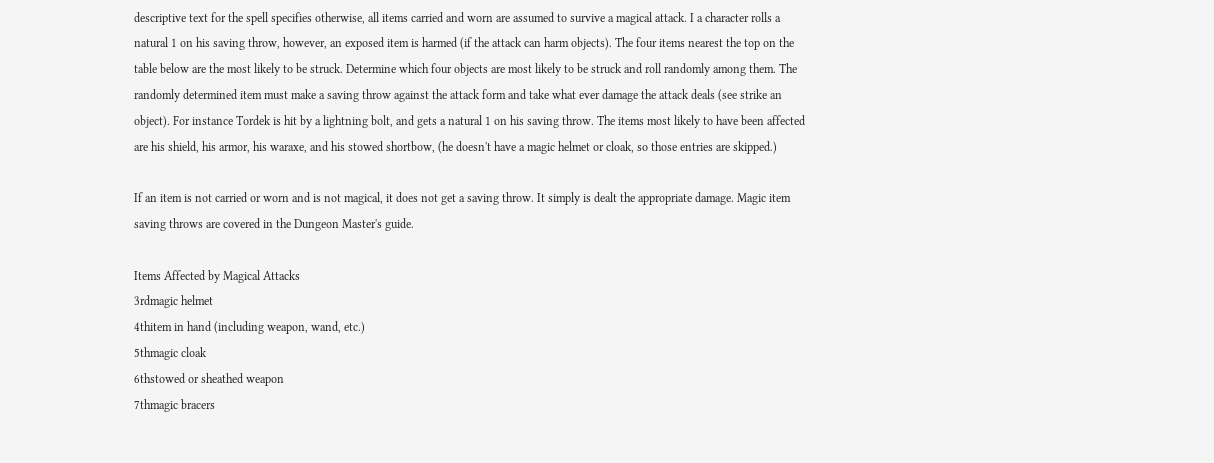descriptive text for the spell specifies otherwise, all items carried and worn are assumed to survive a magical attack. I a character rolls a natural 1 on his saving throw, however, an exposed item is harmed (if the attack can harm objects). The four items nearest the top on the table below are the most likely to be struck. Determine which four objects are most likely to be struck and roll randomly among them. The randomly determined item must make a saving throw against the attack form and take what ever damage the attack deals (see strike an object). For instance Tordek is hit by a lightning bolt, and gets a natural 1 on his saving throw. The items most likely to have been affected are his shield, his armor, his waraxe, and his stowed shortbow, (he doesn't have a magic helmet or cloak, so those entries are skipped.)

If an item is not carried or worn and is not magical, it does not get a saving throw. It simply is dealt the appropriate damage. Magic item saving throws are covered in the Dungeon Master's guide.

Items Affected by Magical Attacks
3rdmagic helmet
4thitem in hand (including weapon, wand, etc.)
5thmagic cloak
6thstowed or sheathed weapon
7thmagic bracers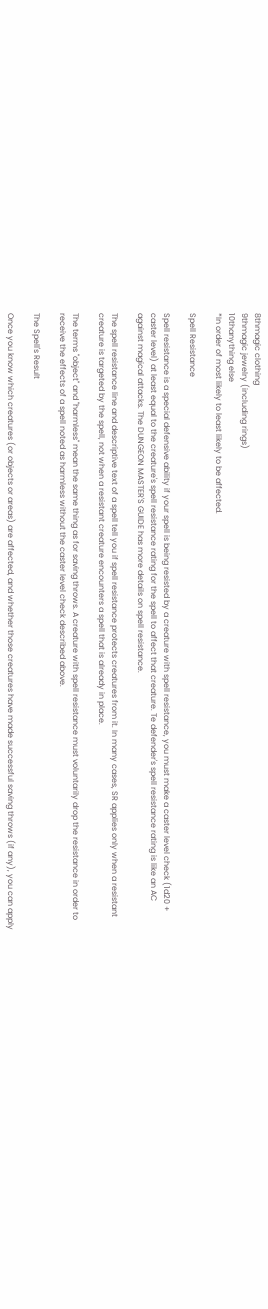8thmagic clothing
9thmagic jewelry (including rings)
10thanything else
*In order of most likely to least likely to be affected.

Spell Resistance

Spell resistance is a special defensive ability if your spell is being resisted by a creature with spell resistance, you must make a caster level check (1d20 + caster level) at least equal to the creature's spell resistance rating for the spell to affect that creature. Te defender's spell resistance rating is like an AC against magical attacks. The DUNGEON MASTER'S GUIDE has more details on spell resistance.

The spell resistance line and descriptive text of a spell tell you if spell resistance protects creatures from it. In many cases, SR applies only when a resistant creature is targeted by the spell, not when a resistant creature encounters a spell that is already in place.

The terms "object" and "harmless" mean the same thing as for saving throws. A creature with spell resistance must voluntarily drop the resistance in order to receive the effects of a spell noted as harmless without the caster level check described above.

The Spell's Result

Once you know which creatures (or objects or areas) are affected, and whether those creatures have made successful saving throws (if any), you can apply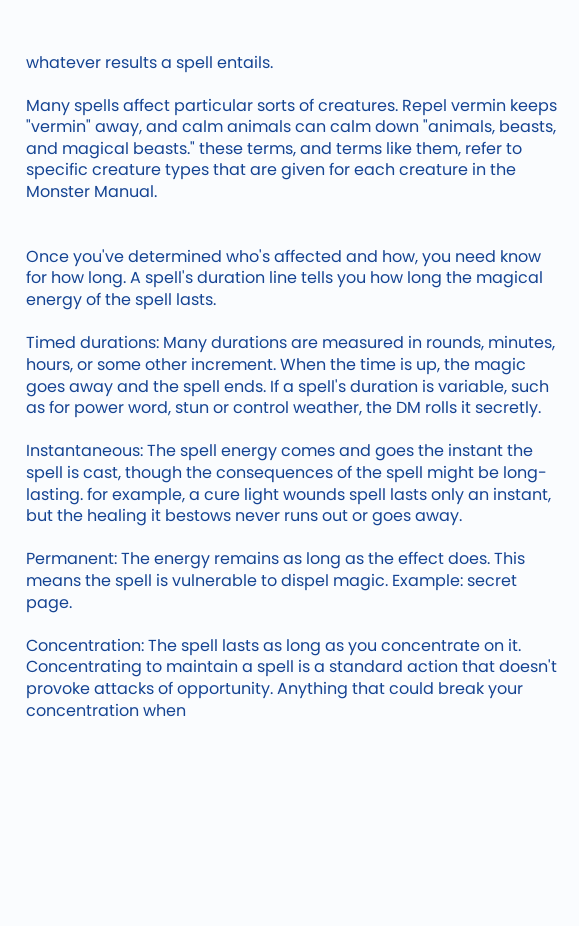whatever results a spell entails.

Many spells affect particular sorts of creatures. Repel vermin keeps "vermin" away, and calm animals can calm down "animals, beasts, and magical beasts." these terms, and terms like them, refer to specific creature types that are given for each creature in the Monster Manual.


Once you've determined who's affected and how, you need know for how long. A spell's duration line tells you how long the magical energy of the spell lasts.

Timed durations: Many durations are measured in rounds, minutes, hours, or some other increment. When the time is up, the magic goes away and the spell ends. If a spell's duration is variable, such as for power word, stun or control weather, the DM rolls it secretly.

Instantaneous: The spell energy comes and goes the instant the spell is cast, though the consequences of the spell might be long-lasting. for example, a cure light wounds spell lasts only an instant, but the healing it bestows never runs out or goes away.

Permanent: The energy remains as long as the effect does. This means the spell is vulnerable to dispel magic. Example: secret page.

Concentration: The spell lasts as long as you concentrate on it. Concentrating to maintain a spell is a standard action that doesn't provoke attacks of opportunity. Anything that could break your concentration when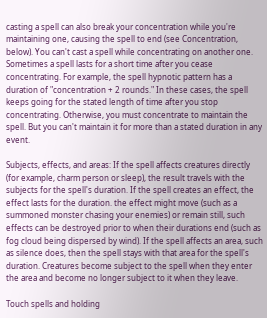casting a spell can also break your concentration while you're maintaining one, causing the spell to end (see Concentration, below). You can't cast a spell while concentrating on another one. Sometimes a spell lasts for a short time after you cease concentrating. For example, the spell hypnotic pattern has a duration of "concentration + 2 rounds." In these cases, the spell keeps going for the stated length of time after you stop concentrating. Otherwise, you must concentrate to maintain the spell. But you can't maintain it for more than a stated duration in any event.

Subjects, effects, and areas: If the spell affects creatures directly (for example, charm person or sleep), the result travels with the subjects for the spell's duration. If the spell creates an effect, the effect lasts for the duration. the effect might move (such as a summoned monster chasing your enemies) or remain still, such effects can be destroyed prior to when their durations end (such as fog cloud being dispersed by wind). If the spell affects an area, such as silence does, then the spell stays with that area for the spell's duration. Creatures become subject to the spell when they enter the area and become no longer subject to it when they leave.

Touch spells and holding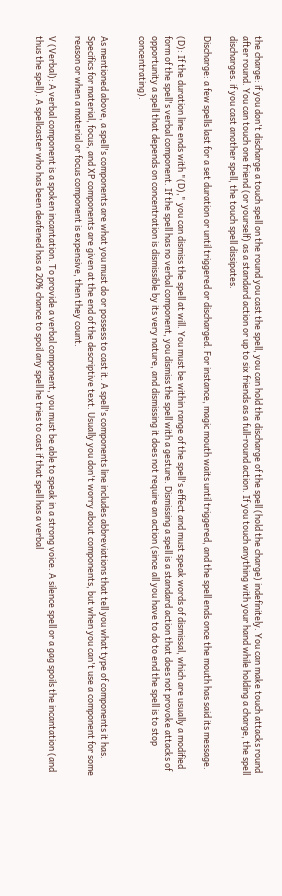the charge: if you don't discharge a touch spell on the round you cast the spell, you can hold the discharge of the spell (hold the charge) indefinitely. You can make touch attacks round after round. You can touch one friend (or yourself) as a standard action or up to six friends as a full-round action. If you touch anything with your hand while holding a charge, the spell discharges. if you cast another spell, the touch spell dissipates.

Discharge: a few spells last for a set duration or until triggered or discharged. For instance, magic mouth waits until triggered, and the spell ends once the mouth has said its message.

(D): If the duration line ends with "(D)," you can dismiss the spell at will. You must be within range of the spell's effect and must speak words of dismissal, which are usually a modified form of the spell's verbal component. If the spell has no verbal component, you dismiss the spell with a gesture. Dismissing a spell is a standard action that does not provoke attacks of opportunity a spell that depends on concentration is dismissible by its very nature, and dismissing it does not require an action (since all you have to do to end the spell is to stop concentrating).


As mentioned above, a spell's components are what you must do or possess to cast it. A spell's components line includes abbreviations that tell you what type of components it has. Specifics for material, focus, and XP components are given at the end of the descriptive text. Usually you don't worry about components, but when you can't use a component for some reason or when a material or focus component is expensive, then they count.

V (Verbal): A verbal component is a spoken incantation. To provide a verbal component, you must be able to speak in a strong voice. A silence spell or a gag spoils the incantation (and thus the spell). A spellcaster who has been deafened has a 20% chance to spoil any spell he tries to cast if that spell has a verbal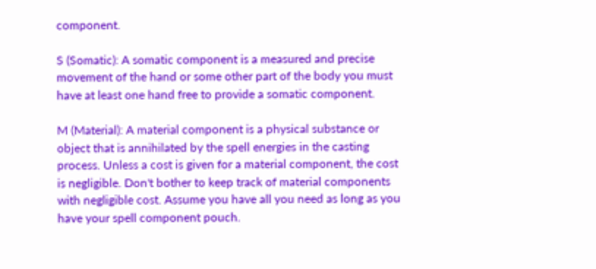component.

S (Somatic): A somatic component is a measured and precise movement of the hand or some other part of the body you must have at least one hand free to provide a somatic component.

M (Material): A material component is a physical substance or object that is annihilated by the spell energies in the casting process. Unless a cost is given for a material component, the cost is negligible. Don't bother to keep track of material components with negligible cost. Assume you have all you need as long as you have your spell component pouch.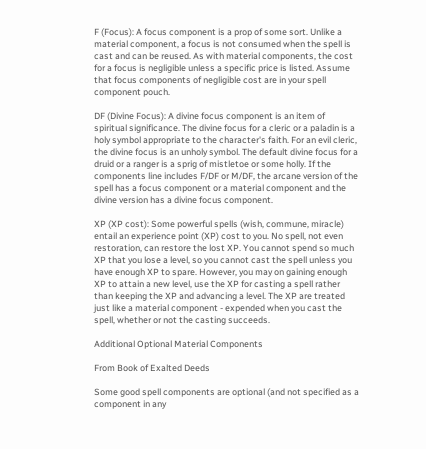F (Focus): A focus component is a prop of some sort. Unlike a material component, a focus is not consumed when the spell is cast and can be reused. As with material components, the cost for a focus is negligible unless a specific price is listed. Assume that focus components of negligible cost are in your spell component pouch.

DF (Divine Focus): A divine focus component is an item of spiritual significance. The divine focus for a cleric or a paladin is a holy symbol appropriate to the character's faith. For an evil cleric, the divine focus is an unholy symbol. The default divine focus for a druid or a ranger is a sprig of mistletoe or some holly. If the components line includes F/DF or M/DF, the arcane version of the spell has a focus component or a material component and the divine version has a divine focus component.

XP (XP cost): Some powerful spells (wish, commune, miracle) entail an experience point (XP) cost to you. No spell, not even restoration, can restore the lost XP. You cannot spend so much XP that you lose a level, so you cannot cast the spell unless you have enough XP to spare. However, you may on gaining enough XP to attain a new level, use the XP for casting a spell rather than keeping the XP and advancing a level. The XP are treated just like a material component - expended when you cast the spell, whether or not the casting succeeds.

Additional Optional Material Components

From Book of Exalted Deeds

Some good spell components are optional (and not specified as a component in any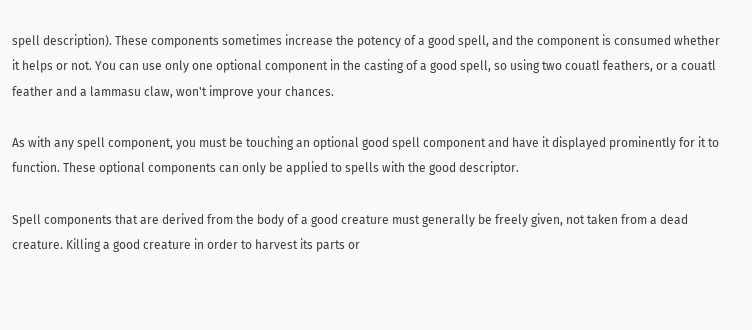spell description). These components sometimes increase the potency of a good spell, and the component is consumed whether it helps or not. You can use only one optional component in the casting of a good spell, so using two couatl feathers, or a couatl feather and a lammasu claw, won't improve your chances.

As with any spell component, you must be touching an optional good spell component and have it displayed prominently for it to function. These optional components can only be applied to spells with the good descriptor.

Spell components that are derived from the body of a good creature must generally be freely given, not taken from a dead creature. Killing a good creature in order to harvest its parts or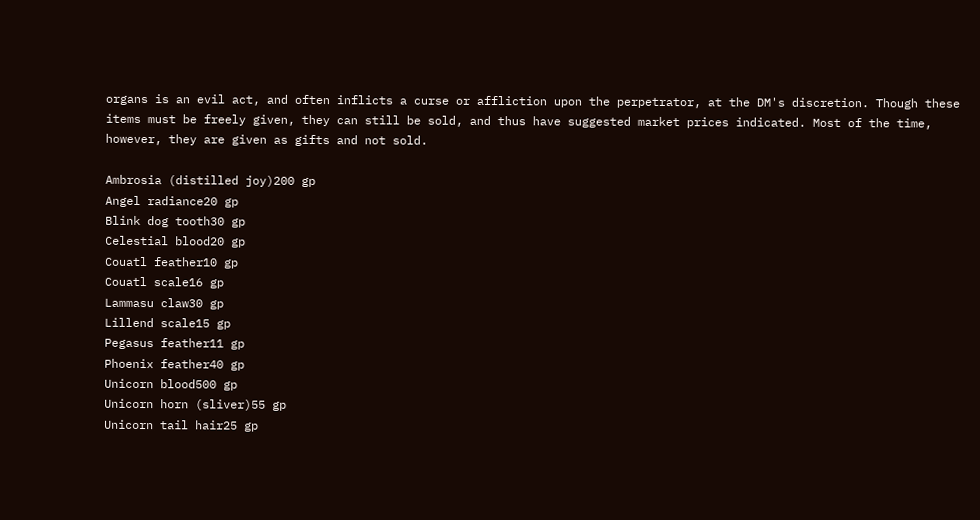organs is an evil act, and often inflicts a curse or affliction upon the perpetrator, at the DM's discretion. Though these items must be freely given, they can still be sold, and thus have suggested market prices indicated. Most of the time, however, they are given as gifts and not sold.

Ambrosia (distilled joy)200 gp
Angel radiance20 gp
Blink dog tooth30 gp
Celestial blood20 gp
Couatl feather10 gp
Couatl scale16 gp
Lammasu claw30 gp
Lillend scale15 gp
Pegasus feather11 gp
Phoenix feather40 gp
Unicorn blood500 gp
Unicorn horn (sliver)55 gp
Unicorn tail hair25 gp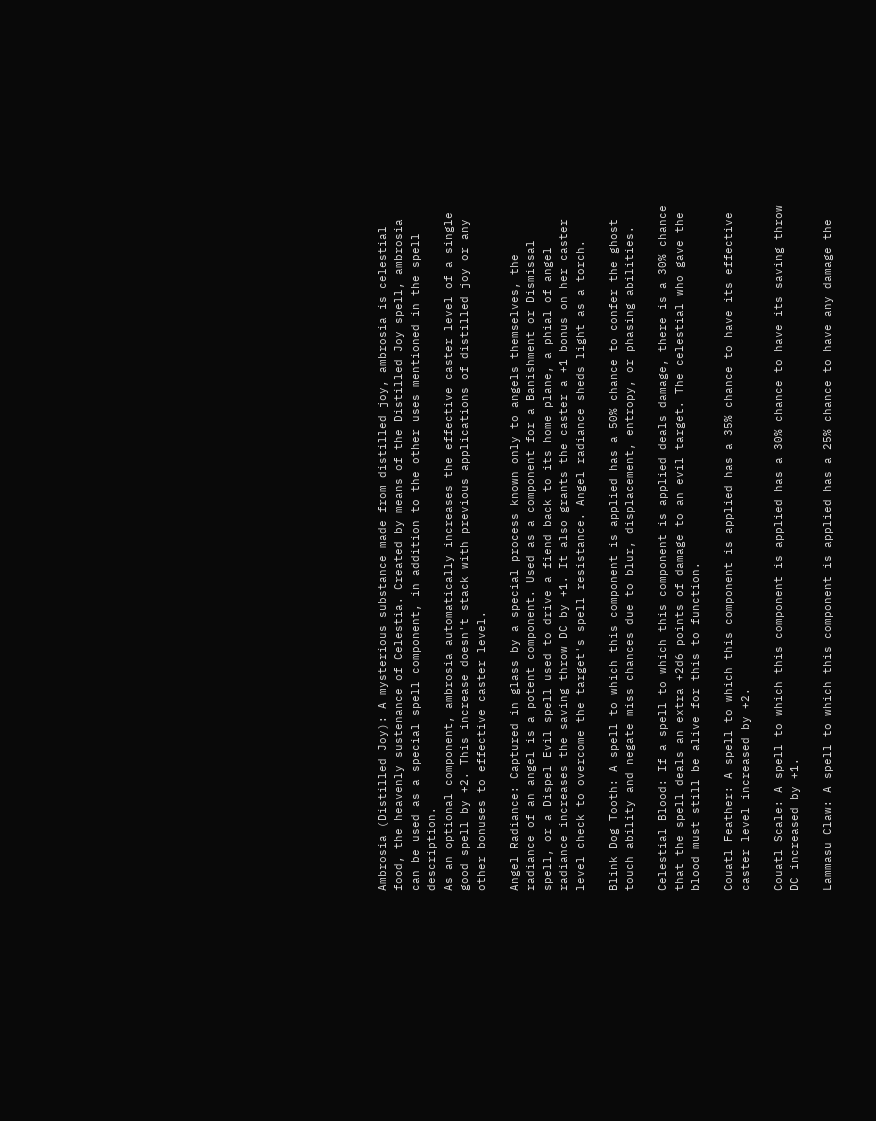Ambrosia (Distilled Joy): A mysterious substance made from distilled joy, ambrosia is celestial food, the heavenly sustenance of Celestia. Created by means of the Distilled Joy spell, ambrosia can be used as a special spell component, in addition to the other uses mentioned in the spell description.
As an optional component, ambrosia automatically increases the effective caster level of a single good spell by +2. This increase doesn't stack with previous applications of distilled joy or any other bonuses to effective caster level.

Angel Radiance: Captured in glass by a special process known only to angels themselves, the radiance of an angel is a potent component. Used as a component for a Banishment or Dismissal spell, or a Dispel Evil spell used to drive a fiend back to its home plane, a phial of angel radiance increases the saving throw DC by +1. It also grants the caster a +1 bonus on her caster level check to overcome the target's spell resistance. Angel radiance sheds light as a torch.

Blink Dog Tooth: A spell to which this component is applied has a 50% chance to confer the ghost touch ability and negate miss chances due to blur, displacement, entropy, or phasing abilities.

Celestial Blood: If a spell to which this component is applied deals damage, there is a 30% chance that the spell deals an extra +2d6 points of damage to an evil target. The celestial who gave the blood must still be alive for this to function.

Couatl Feather: A spell to which this component is applied has a 35% chance to have its effective caster level increased by +2.

Couatl Scale: A spell to which this component is applied has a 30% chance to have its saving throw DC increased by +1.

Lammasu Claw: A spell to which this component is applied has a 25% chance to have any damage the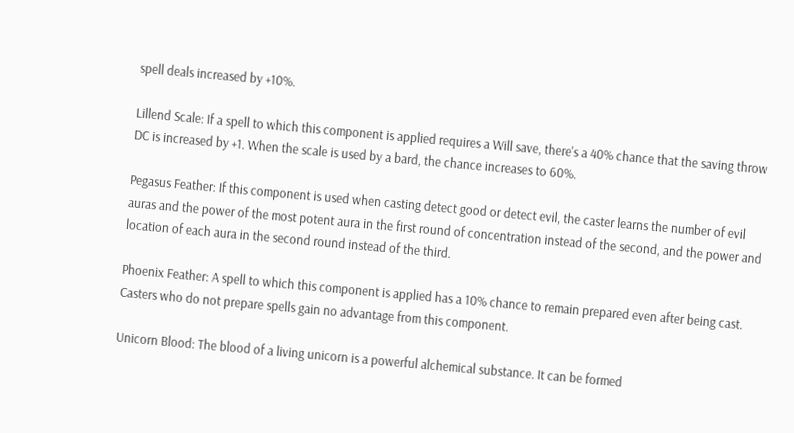spell deals increased by +10%.

Lillend Scale: If a spell to which this component is applied requires a Will save, there's a 40% chance that the saving throw DC is increased by +1. When the scale is used by a bard, the chance increases to 60%.

Pegasus Feather: If this component is used when casting detect good or detect evil, the caster learns the number of evil auras and the power of the most potent aura in the first round of concentration instead of the second, and the power and location of each aura in the second round instead of the third.

Phoenix Feather: A spell to which this component is applied has a 10% chance to remain prepared even after being cast. Casters who do not prepare spells gain no advantage from this component.

Unicorn Blood: The blood of a living unicorn is a powerful alchemical substance. It can be formed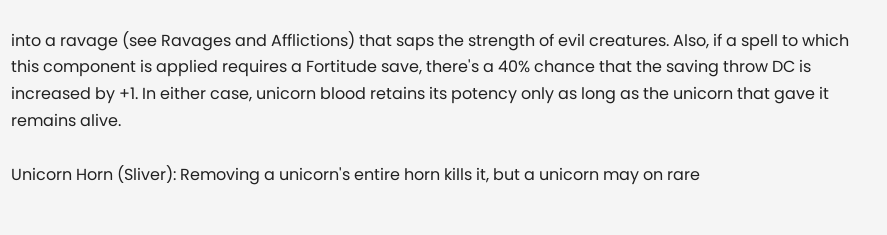into a ravage (see Ravages and Afflictions) that saps the strength of evil creatures. Also, if a spell to which this component is applied requires a Fortitude save, there's a 40% chance that the saving throw DC is increased by +1. In either case, unicorn blood retains its potency only as long as the unicorn that gave it remains alive.

Unicorn Horn (Sliver): Removing a unicorn's entire horn kills it, but a unicorn may on rare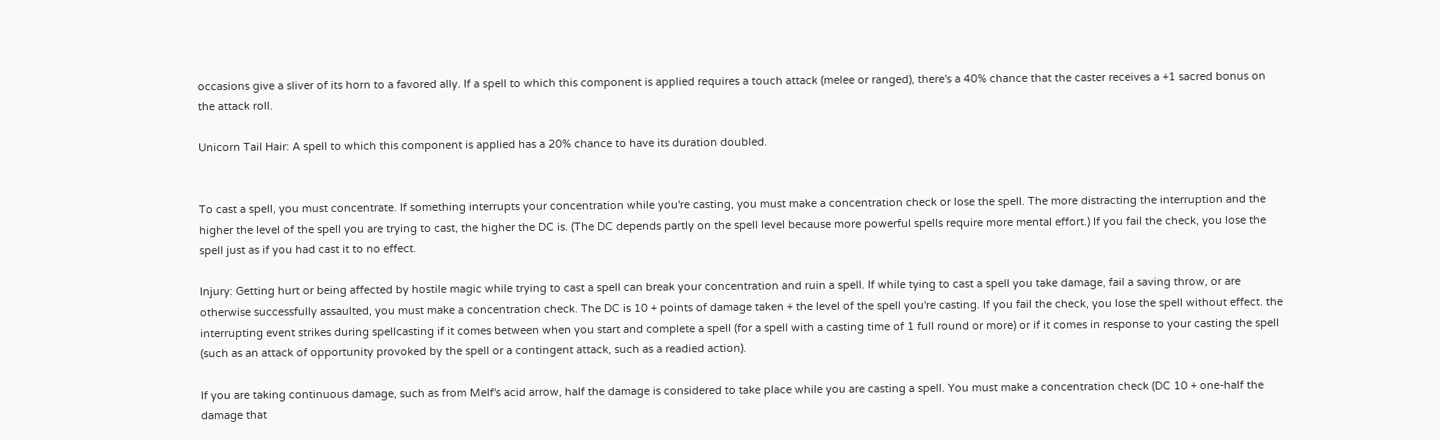occasions give a sliver of its horn to a favored ally. If a spell to which this component is applied requires a touch attack (melee or ranged), there's a 40% chance that the caster receives a +1 sacred bonus on the attack roll.

Unicorn Tail Hair: A spell to which this component is applied has a 20% chance to have its duration doubled.


To cast a spell, you must concentrate. If something interrupts your concentration while you're casting, you must make a concentration check or lose the spell. The more distracting the interruption and the higher the level of the spell you are trying to cast, the higher the DC is. (The DC depends partly on the spell level because more powerful spells require more mental effort.) If you fail the check, you lose the spell just as if you had cast it to no effect.

Injury: Getting hurt or being affected by hostile magic while trying to cast a spell can break your concentration and ruin a spell. If while tying to cast a spell you take damage, fail a saving throw, or are otherwise successfully assaulted, you must make a concentration check. The DC is 10 + points of damage taken + the level of the spell you're casting. If you fail the check, you lose the spell without effect. the interrupting event strikes during spellcasting if it comes between when you start and complete a spell (for a spell with a casting time of 1 full round or more) or if it comes in response to your casting the spell (such as an attack of opportunity provoked by the spell or a contingent attack, such as a readied action).

If you are taking continuous damage, such as from Melf's acid arrow, half the damage is considered to take place while you are casting a spell. You must make a concentration check (DC 10 + one-half the damage that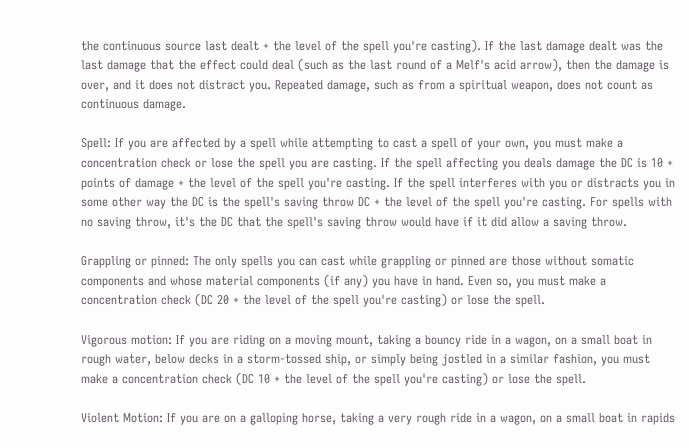the continuous source last dealt + the level of the spell you're casting). If the last damage dealt was the last damage that the effect could deal (such as the last round of a Melf's acid arrow), then the damage is over, and it does not distract you. Repeated damage, such as from a spiritual weapon, does not count as continuous damage.

Spell: If you are affected by a spell while attempting to cast a spell of your own, you must make a concentration check or lose the spell you are casting. If the spell affecting you deals damage the DC is 10 + points of damage + the level of the spell you're casting. If the spell interferes with you or distracts you in some other way the DC is the spell's saving throw DC + the level of the spell you're casting. For spells with no saving throw, it's the DC that the spell's saving throw would have if it did allow a saving throw.

Grappling or pinned: The only spells you can cast while grappling or pinned are those without somatic components and whose material components (if any) you have in hand. Even so, you must make a concentration check (DC 20 + the level of the spell you're casting) or lose the spell.

Vigorous motion: If you are riding on a moving mount, taking a bouncy ride in a wagon, on a small boat in rough water, below decks in a storm-tossed ship, or simply being jostled in a similar fashion, you must make a concentration check (DC 10 + the level of the spell you're casting) or lose the spell.

Violent Motion: If you are on a galloping horse, taking a very rough ride in a wagon, on a small boat in rapids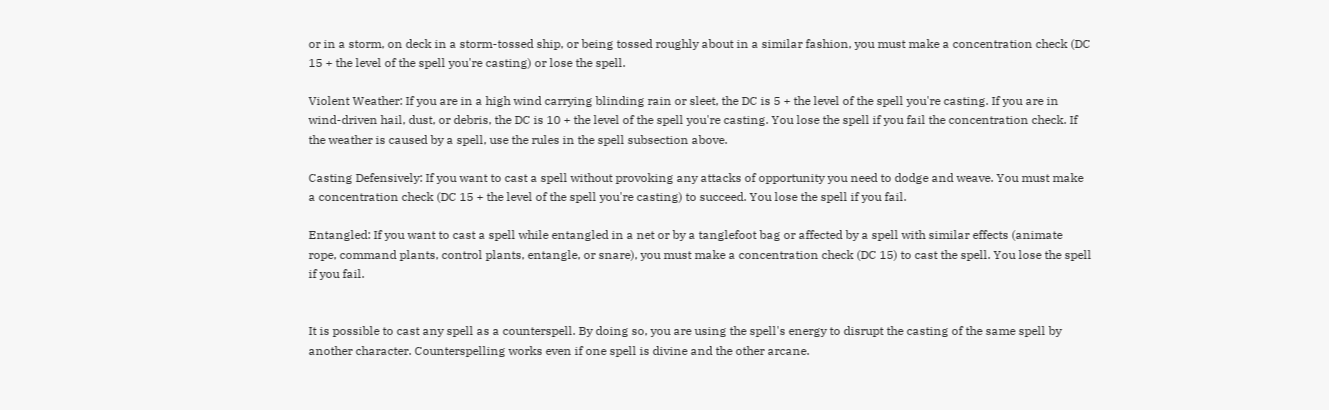or in a storm, on deck in a storm-tossed ship, or being tossed roughly about in a similar fashion, you must make a concentration check (DC 15 + the level of the spell you're casting) or lose the spell.

Violent Weather: If you are in a high wind carrying blinding rain or sleet, the DC is 5 + the level of the spell you're casting. If you are in wind-driven hail, dust, or debris, the DC is 10 + the level of the spell you're casting. You lose the spell if you fail the concentration check. If the weather is caused by a spell, use the rules in the spell subsection above.

Casting Defensively: If you want to cast a spell without provoking any attacks of opportunity you need to dodge and weave. You must make a concentration check (DC 15 + the level of the spell you're casting) to succeed. You lose the spell if you fail.

Entangled: If you want to cast a spell while entangled in a net or by a tanglefoot bag or affected by a spell with similar effects (animate rope, command plants, control plants, entangle, or snare), you must make a concentration check (DC 15) to cast the spell. You lose the spell if you fail.


It is possible to cast any spell as a counterspell. By doing so, you are using the spell's energy to disrupt the casting of the same spell by another character. Counterspelling works even if one spell is divine and the other arcane.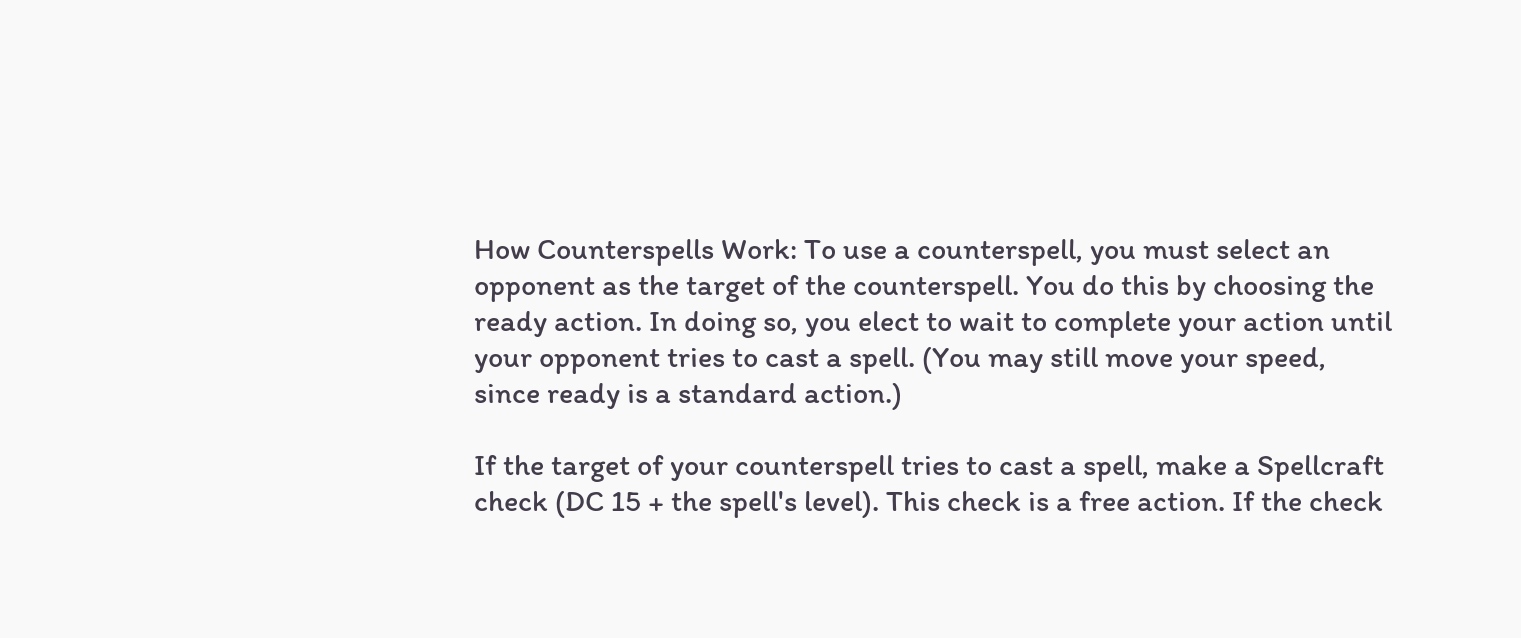How Counterspells Work: To use a counterspell, you must select an opponent as the target of the counterspell. You do this by choosing the ready action. In doing so, you elect to wait to complete your action until your opponent tries to cast a spell. (You may still move your speed, since ready is a standard action.)

If the target of your counterspell tries to cast a spell, make a Spellcraft check (DC 15 + the spell's level). This check is a free action. If the check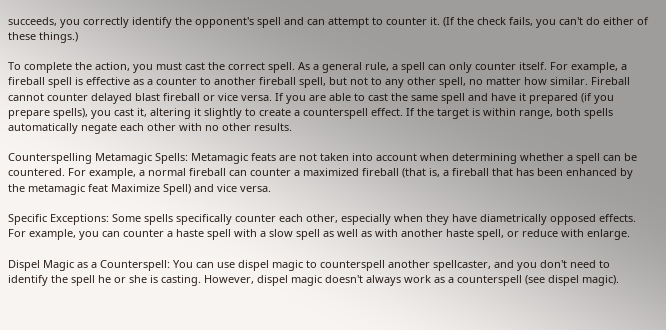succeeds, you correctly identify the opponent's spell and can attempt to counter it. (If the check fails, you can't do either of these things.)

To complete the action, you must cast the correct spell. As a general rule, a spell can only counter itself. For example, a fireball spell is effective as a counter to another fireball spell, but not to any other spell, no matter how similar. Fireball cannot counter delayed blast fireball or vice versa. If you are able to cast the same spell and have it prepared (if you prepare spells), you cast it, altering it slightly to create a counterspell effect. If the target is within range, both spells automatically negate each other with no other results.

Counterspelling Metamagic Spells: Metamagic feats are not taken into account when determining whether a spell can be countered. For example, a normal fireball can counter a maximized fireball (that is, a fireball that has been enhanced by the metamagic feat Maximize Spell) and vice versa.

Specific Exceptions: Some spells specifically counter each other, especially when they have diametrically opposed effects. For example, you can counter a haste spell with a slow spell as well as with another haste spell, or reduce with enlarge.

Dispel Magic as a Counterspell: You can use dispel magic to counterspell another spellcaster, and you don't need to identify the spell he or she is casting. However, dispel magic doesn't always work as a counterspell (see dispel magic).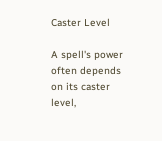Caster Level

A spell's power often depends on its caster level,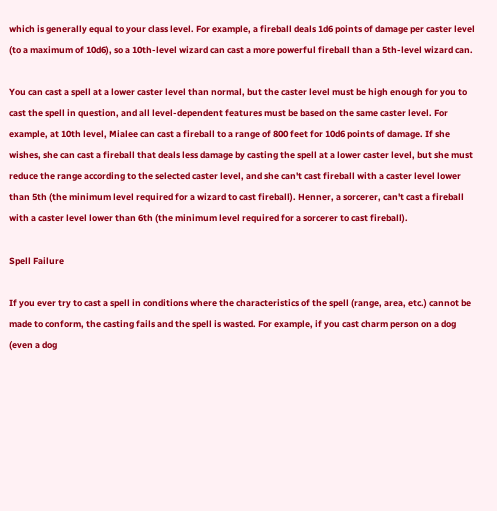which is generally equal to your class level. For example, a fireball deals 1d6 points of damage per caster level (to a maximum of 10d6), so a 10th-level wizard can cast a more powerful fireball than a 5th-level wizard can.

You can cast a spell at a lower caster level than normal, but the caster level must be high enough for you to cast the spell in question, and all level-dependent features must be based on the same caster level. For example, at 10th level, Mialee can cast a fireball to a range of 800 feet for 10d6 points of damage. If she wishes, she can cast a fireball that deals less damage by casting the spell at a lower caster level, but she must reduce the range according to the selected caster level, and she can't cast fireball with a caster level lower than 5th (the minimum level required for a wizard to cast fireball). Henner, a sorcerer, can't cast a fireball with a caster level lower than 6th (the minimum level required for a sorcerer to cast fireball).

Spell Failure

If you ever try to cast a spell in conditions where the characteristics of the spell (range, area, etc.) cannot be made to conform, the casting fails and the spell is wasted. For example, if you cast charm person on a dog (even a dog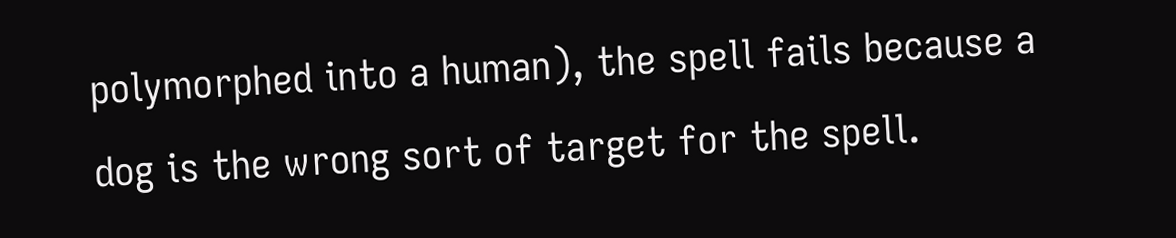polymorphed into a human), the spell fails because a dog is the wrong sort of target for the spell.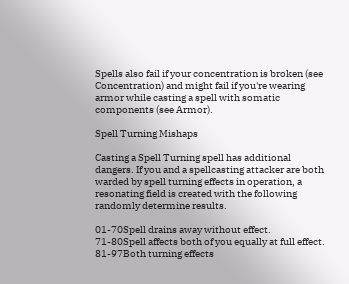Spells also fail if your concentration is broken (see Concentration) and might fail if you're wearing armor while casting a spell with somatic components (see Armor).

Spell Turning Mishaps

Casting a Spell Turning spell has additional dangers. If you and a spellcasting attacker are both warded by spell turning effects in operation, a resonating field is created with the following randomly determine results.

01-70Spell drains away without effect.
71-80Spell affects both of you equally at full effect.
81-97Both turning effects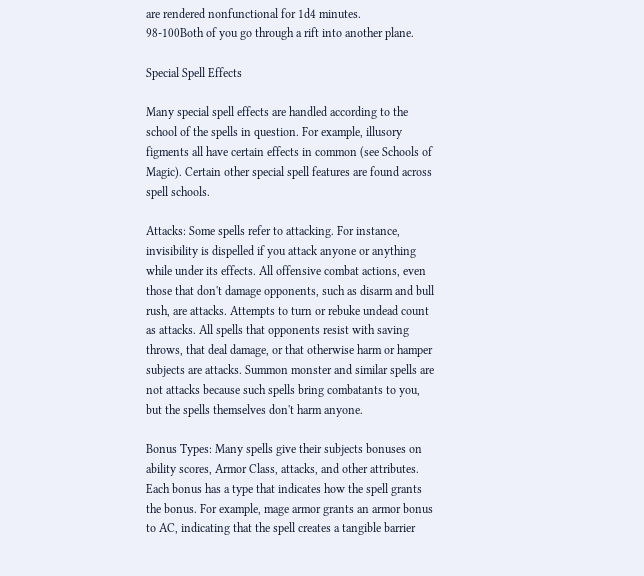are rendered nonfunctional for 1d4 minutes.
98-100Both of you go through a rift into another plane.

Special Spell Effects

Many special spell effects are handled according to the school of the spells in question. For example, illusory figments all have certain effects in common (see Schools of Magic). Certain other special spell features are found across spell schools.

Attacks: Some spells refer to attacking. For instance, invisibility is dispelled if you attack anyone or anything while under its effects. All offensive combat actions, even those that don't damage opponents, such as disarm and bull rush, are attacks. Attempts to turn or rebuke undead count as attacks. All spells that opponents resist with saving throws, that deal damage, or that otherwise harm or hamper subjects are attacks. Summon monster and similar spells are not attacks because such spells bring combatants to you, but the spells themselves don't harm anyone.

Bonus Types: Many spells give their subjects bonuses on ability scores, Armor Class, attacks, and other attributes. Each bonus has a type that indicates how the spell grants the bonus. For example, mage armor grants an armor bonus to AC, indicating that the spell creates a tangible barrier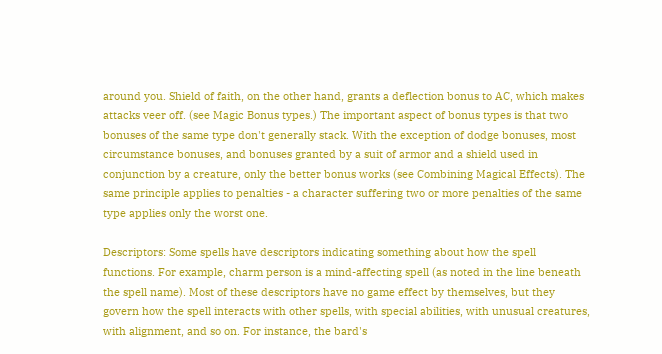around you. Shield of faith, on the other hand, grants a deflection bonus to AC, which makes attacks veer off. (see Magic Bonus types.) The important aspect of bonus types is that two bonuses of the same type don't generally stack. With the exception of dodge bonuses, most circumstance bonuses, and bonuses granted by a suit of armor and a shield used in conjunction by a creature, only the better bonus works (see Combining Magical Effects). The same principle applies to penalties - a character suffering two or more penalties of the same type applies only the worst one.

Descriptors: Some spells have descriptors indicating something about how the spell functions. For example, charm person is a mind-affecting spell (as noted in the line beneath the spell name). Most of these descriptors have no game effect by themselves, but they govern how the spell interacts with other spells, with special abilities, with unusual creatures, with alignment, and so on. For instance, the bard's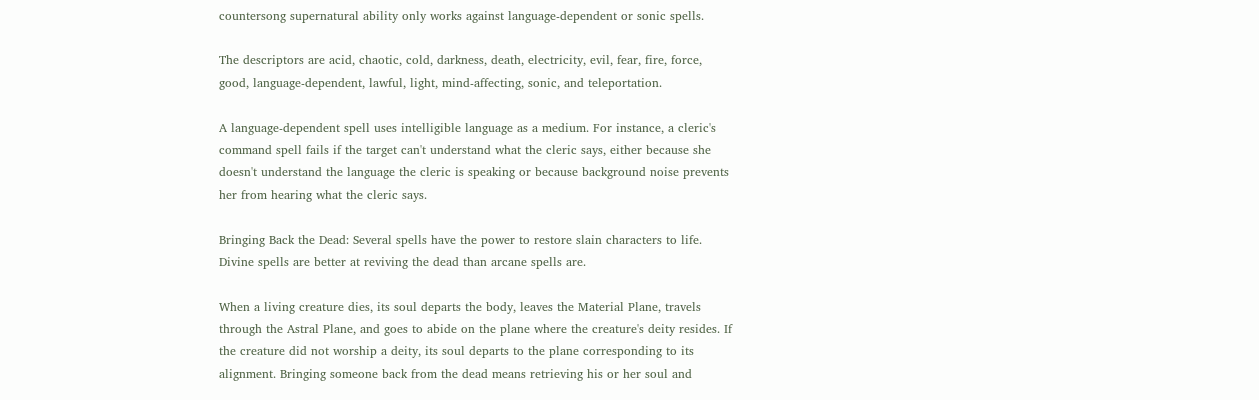countersong supernatural ability only works against language-dependent or sonic spells.

The descriptors are acid, chaotic, cold, darkness, death, electricity, evil, fear, fire, force, good, language-dependent, lawful, light, mind-affecting, sonic, and teleportation.

A language-dependent spell uses intelligible language as a medium. For instance, a cleric's command spell fails if the target can't understand what the cleric says, either because she doesn't understand the language the cleric is speaking or because background noise prevents her from hearing what the cleric says.

Bringing Back the Dead: Several spells have the power to restore slain characters to life. Divine spells are better at reviving the dead than arcane spells are.

When a living creature dies, its soul departs the body, leaves the Material Plane, travels through the Astral Plane, and goes to abide on the plane where the creature's deity resides. If the creature did not worship a deity, its soul departs to the plane corresponding to its alignment. Bringing someone back from the dead means retrieving his or her soul and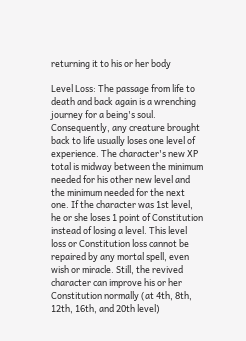returning it to his or her body

Level Loss: The passage from life to death and back again is a wrenching journey for a being's soul. Consequently, any creature brought back to life usually loses one level of experience. The character's new XP total is midway between the minimum needed for his other new level and the minimum needed for the next one. If the character was 1st level, he or she loses 1 point of Constitution instead of losing a level. This level loss or Constitution loss cannot be repaired by any mortal spell, even wish or miracle. Still, the revived character can improve his or her Constitution normally (at 4th, 8th, 12th, 16th, and 20th level)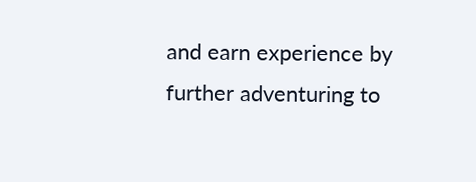and earn experience by further adventuring to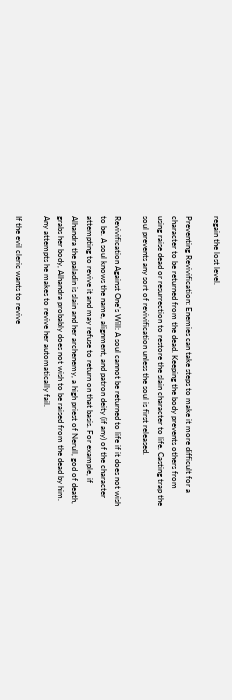regain the lost level.

Preventing Revivification: Enemies can take steps to make it more difficult for a character to be returned from the dead. Keeping the body prevents others from using raise dead or resurrection to restore the slain character to life. Casting trap the soul prevents any sort of revivification unless the soul is first released.

Revivification Against One's Will: A soul cannot be returned to life if it does not wish to be. A soul knows the name, alignment, and patron deity (if any) of the character attempting to revive it and may refuse to return on that basis. For example, if Alhandra the paladin is slain and her archenemy, a high priest of Nerull, god of death, grabs her body, Alhandra probably does not wish to be raised from the dead by him. Any attempts he makes to revive her automatically fail.

If the evil cleric wants to revive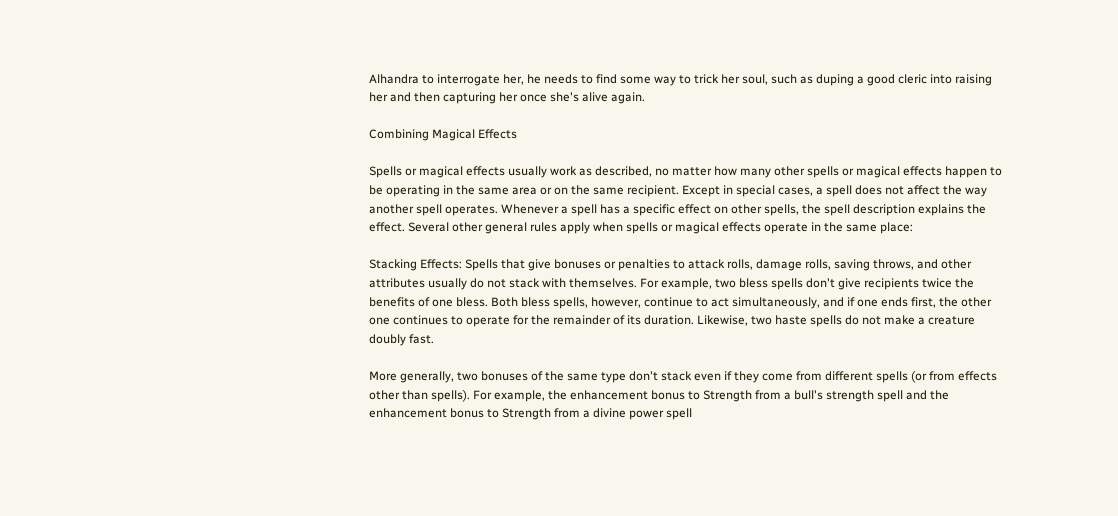Alhandra to interrogate her, he needs to find some way to trick her soul, such as duping a good cleric into raising her and then capturing her once she's alive again.

Combining Magical Effects

Spells or magical effects usually work as described, no matter how many other spells or magical effects happen to be operating in the same area or on the same recipient. Except in special cases, a spell does not affect the way another spell operates. Whenever a spell has a specific effect on other spells, the spell description explains the effect. Several other general rules apply when spells or magical effects operate in the same place:

Stacking Effects: Spells that give bonuses or penalties to attack rolls, damage rolls, saving throws, and other attributes usually do not stack with themselves. For example, two bless spells don't give recipients twice the benefits of one bless. Both bless spells, however, continue to act simultaneously, and if one ends first, the other one continues to operate for the remainder of its duration. Likewise, two haste spells do not make a creature doubly fast.

More generally, two bonuses of the same type don't stack even if they come from different spells (or from effects other than spells). For example, the enhancement bonus to Strength from a bull's strength spell and the enhancement bonus to Strength from a divine power spell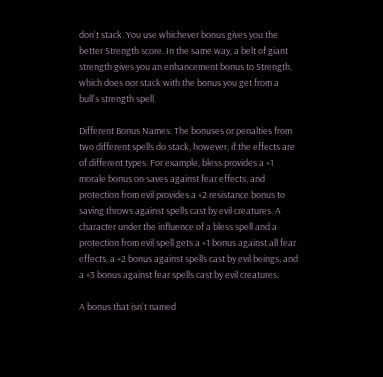don't stack. You use whichever bonus gives you the better Strength score. In the same way, a belt of giant strength gives you an enhancement bonus to Strength, which does nor stack with the bonus you get from a bull's strength spell.

Different Bonus Names: The bonuses or penalties from two different spells do stack, however, if the effects are of different types. For example, bless provides a +1 morale bonus on saves against fear effects, and protection from evil provides a +2 resistance bonus to saving throws against spells cast by evil creatures. A character under the influence of a bless spell and a protection from evil spell gets a +1 bonus against all fear effects, a +2 bonus against spells cast by evil beings, and a +3 bonus against fear spells cast by evil creatures.

A bonus that isn't named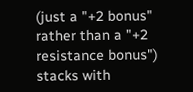(just a "+2 bonus" rather than a "+2 resistance bonus") stacks with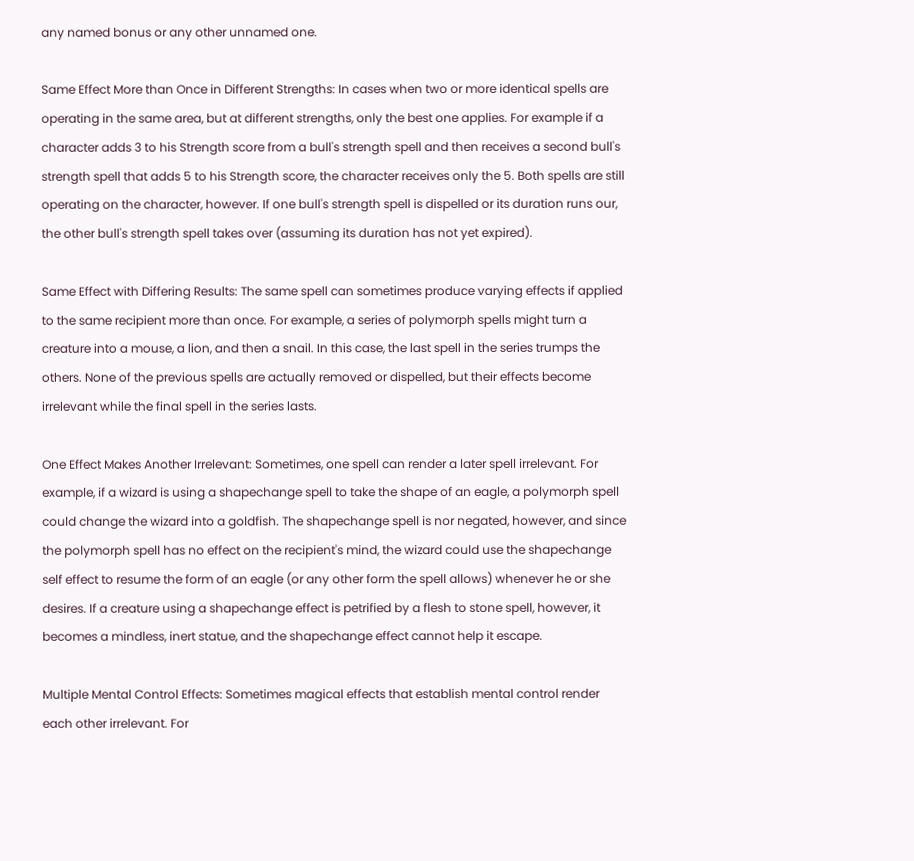any named bonus or any other unnamed one.

Same Effect More than Once in Different Strengths: In cases when two or more identical spells are operating in the same area, but at different strengths, only the best one applies. For example if a character adds 3 to his Strength score from a bull's strength spell and then receives a second bull's strength spell that adds 5 to his Strength score, the character receives only the 5. Both spells are still operating on the character, however. If one bull's strength spell is dispelled or its duration runs our, the other bull's strength spell takes over (assuming its duration has not yet expired).

Same Effect with Differing Results: The same spell can sometimes produce varying effects if applied to the same recipient more than once. For example, a series of polymorph spells might turn a creature into a mouse, a lion, and then a snail. In this case, the last spell in the series trumps the others. None of the previous spells are actually removed or dispelled, but their effects become irrelevant while the final spell in the series lasts.

One Effect Makes Another Irrelevant: Sometimes, one spell can render a later spell irrelevant. For example, if a wizard is using a shapechange spell to take the shape of an eagle, a polymorph spell could change the wizard into a goldfish. The shapechange spell is nor negated, however, and since the polymorph spell has no effect on the recipient's mind, the wizard could use the shapechange self effect to resume the form of an eagle (or any other form the spell allows) whenever he or she desires. If a creature using a shapechange effect is petrified by a flesh to stone spell, however, it becomes a mindless, inert statue, and the shapechange effect cannot help it escape.

Multiple Mental Control Effects: Sometimes magical effects that establish mental control render each other irrelevant. For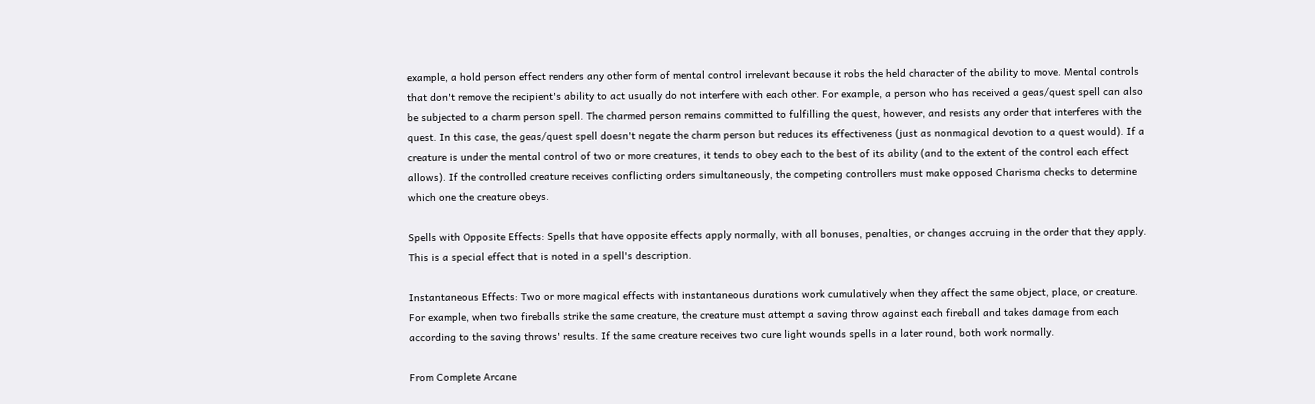example, a hold person effect renders any other form of mental control irrelevant because it robs the held character of the ability to move. Mental controls that don't remove the recipient's ability to act usually do not interfere with each other. For example, a person who has received a geas/quest spell can also be subjected to a charm person spell. The charmed person remains committed to fulfilling the quest, however, and resists any order that interferes with the quest. In this case, the geas/quest spell doesn't negate the charm person but reduces its effectiveness (just as nonmagical devotion to a quest would). If a creature is under the mental control of two or more creatures, it tends to obey each to the best of its ability (and to the extent of the control each effect allows). If the controlled creature receives conflicting orders simultaneously, the competing controllers must make opposed Charisma checks to determine which one the creature obeys.

Spells with Opposite Effects: Spells that have opposite effects apply normally, with all bonuses, penalties, or changes accruing in the order that they apply. This is a special effect that is noted in a spell's description.

Instantaneous Effects: Two or more magical effects with instantaneous durations work cumulatively when they affect the same object, place, or creature. For example, when two fireballs strike the same creature, the creature must attempt a saving throw against each fireball and takes damage from each according to the saving throws' results. If the same creature receives two cure light wounds spells in a later round, both work normally.

From Complete Arcane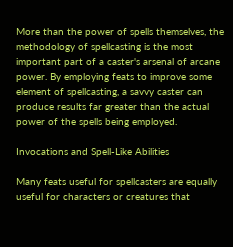More than the power of spells themselves, the methodology of spellcasting is the most important part of a caster's arsenal of arcane power. By employing feats to improve some element of spellcasting, a savvy caster can produce results far greater than the actual power of the spells being employed.

Invocations and Spell-Like Abilities

Many feats useful for spellcasters are equally useful for characters or creatures that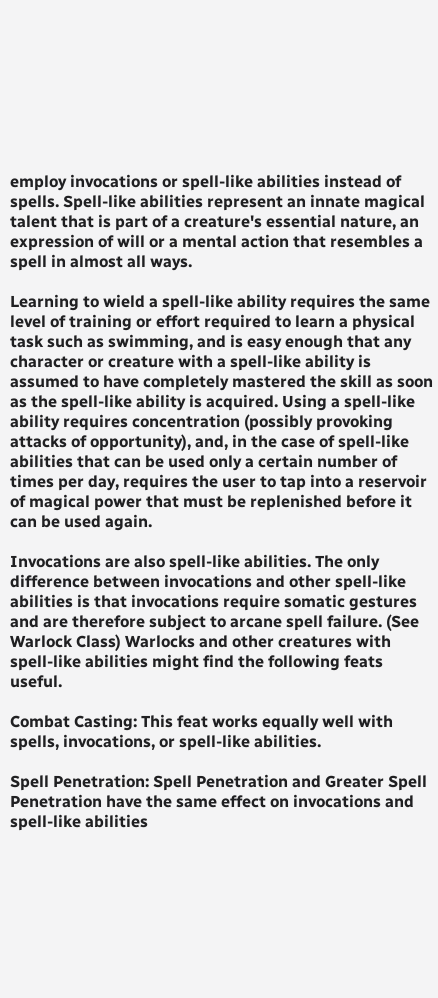employ invocations or spell-like abilities instead of spells. Spell-like abilities represent an innate magical talent that is part of a creature's essential nature, an expression of will or a mental action that resembles a spell in almost all ways.

Learning to wield a spell-like ability requires the same level of training or effort required to learn a physical task such as swimming, and is easy enough that any character or creature with a spell-like ability is assumed to have completely mastered the skill as soon as the spell-like ability is acquired. Using a spell-like ability requires concentration (possibly provoking attacks of opportunity), and, in the case of spell-like abilities that can be used only a certain number of times per day, requires the user to tap into a reservoir of magical power that must be replenished before it can be used again.

Invocations are also spell-like abilities. The only difference between invocations and other spell-like abilities is that invocations require somatic gestures and are therefore subject to arcane spell failure. (See Warlock Class) Warlocks and other creatures with spell-like abilities might find the following feats useful.

Combat Casting: This feat works equally well with spells, invocations, or spell-like abilities.

Spell Penetration: Spell Penetration and Greater Spell Penetration have the same effect on invocations and spell-like abilities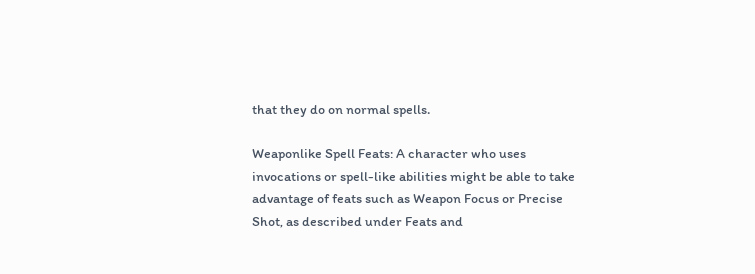that they do on normal spells.

Weaponlike Spell Feats: A character who uses invocations or spell-like abilities might be able to take advantage of feats such as Weapon Focus or Precise Shot, as described under Feats and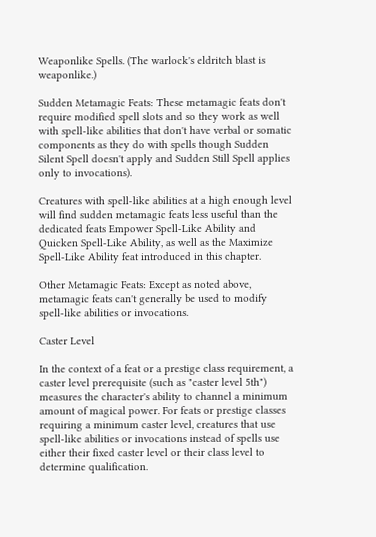Weaponlike Spells. (The warlock's eldritch blast is weaponlike.)

Sudden Metamagic Feats: These metamagic feats don't require modified spell slots and so they work as well with spell-like abilities that don't have verbal or somatic components as they do with spells though Sudden Silent Spell doesn't apply and Sudden Still Spell applies only to invocations).

Creatures with spell-like abilities at a high enough level will find sudden metamagic feats less useful than the dedicated feats Empower Spell-Like Ability and Quicken Spell-Like Ability, as well as the Maximize Spell-Like Ability feat introduced in this chapter.

Other Metamagic Feats: Except as noted above, metamagic feats can't generally be used to modify spell-like abilities or invocations.

Caster Level

In the context of a feat or a prestige class requirement, a caster level prerequisite (such as "caster level 5th") measures the character's ability to channel a minimum amount of magical power. For feats or prestige classes requiring a minimum caster level, creatures that use spell-like abilities or invocations instead of spells use either their fixed caster level or their class level to determine qualification.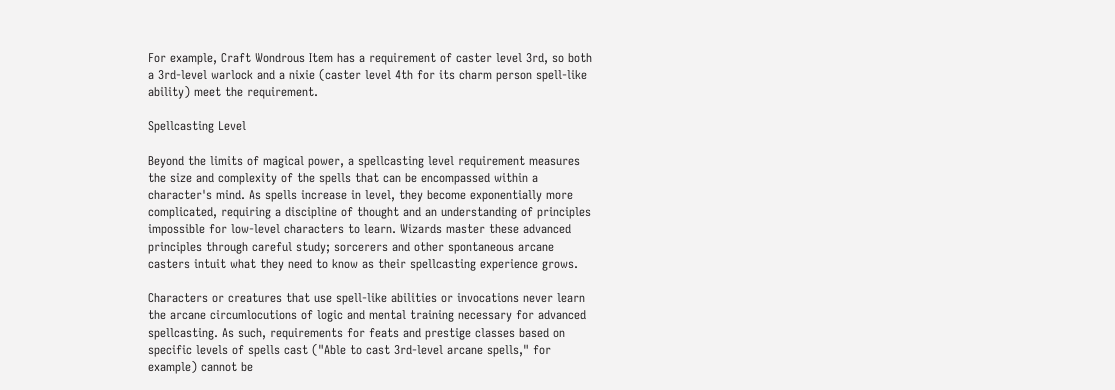For example, Craft Wondrous Item has a requirement of caster level 3rd, so both a 3rd-level warlock and a nixie (caster level 4th for its charm person spell-like ability) meet the requirement.

Spellcasting Level

Beyond the limits of magical power, a spellcasting level requirement measures the size and complexity of the spells that can be encompassed within a character's mind. As spells increase in level, they become exponentially more complicated, requiring a discipline of thought and an understanding of principles impossible for low-level characters to learn. Wizards master these advanced principles through careful study; sorcerers and other spontaneous arcane casters intuit what they need to know as their spellcasting experience grows.

Characters or creatures that use spell-like abilities or invocations never learn the arcane circumlocutions of logic and mental training necessary for advanced spellcasting. As such, requirements for feats and prestige classes based on specific levels of spells cast ("Able to cast 3rd-level arcane spells," for example) cannot be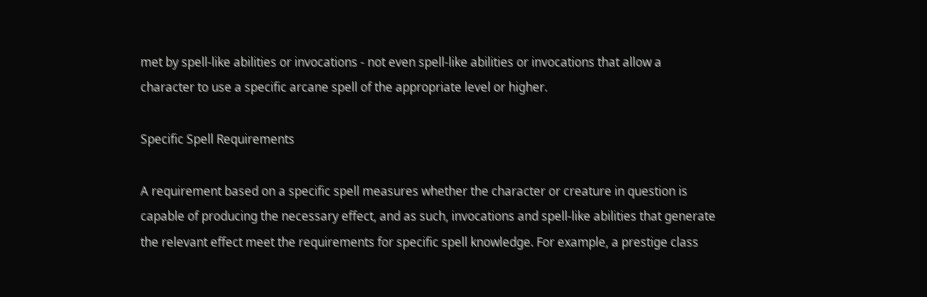met by spell-like abilities or invocations - not even spell-like abilities or invocations that allow a character to use a specific arcane spell of the appropriate level or higher.

Specific Spell Requirements

A requirement based on a specific spell measures whether the character or creature in question is capable of producing the necessary effect, and as such, invocations and spell-like abilities that generate the relevant effect meet the requirements for specific spell knowledge. For example, a prestige class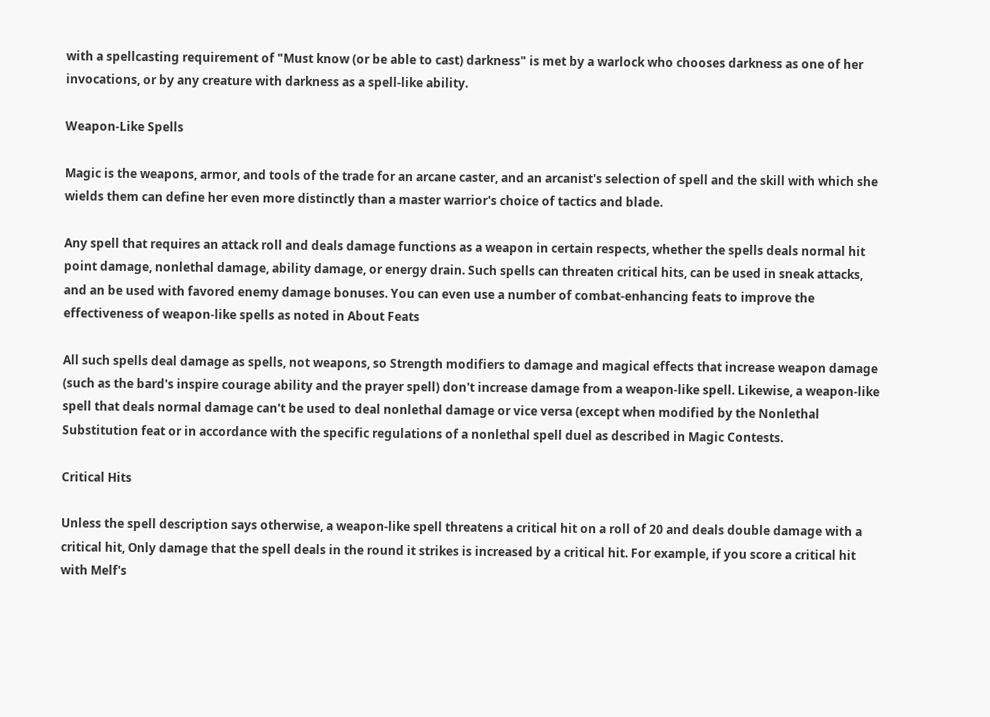with a spellcasting requirement of "Must know (or be able to cast) darkness" is met by a warlock who chooses darkness as one of her invocations, or by any creature with darkness as a spell-like ability.

Weapon-Like Spells

Magic is the weapons, armor, and tools of the trade for an arcane caster, and an arcanist's selection of spell and the skill with which she wields them can define her even more distinctly than a master warrior's choice of tactics and blade.

Any spell that requires an attack roll and deals damage functions as a weapon in certain respects, whether the spells deals normal hit point damage, nonlethal damage, ability damage, or energy drain. Such spells can threaten critical hits, can be used in sneak attacks, and an be used with favored enemy damage bonuses. You can even use a number of combat-enhancing feats to improve the effectiveness of weapon-like spells as noted in About Feats

All such spells deal damage as spells, not weapons, so Strength modifiers to damage and magical effects that increase weapon damage (such as the bard's inspire courage ability and the prayer spell) don't increase damage from a weapon-like spell. Likewise, a weapon-like spell that deals normal damage can't be used to deal nonlethal damage or vice versa (except when modified by the Nonlethal Substitution feat or in accordance with the specific regulations of a nonlethal spell duel as described in Magic Contests.

Critical Hits

Unless the spell description says otherwise, a weapon-like spell threatens a critical hit on a roll of 20 and deals double damage with a critical hit, Only damage that the spell deals in the round it strikes is increased by a critical hit. For example, if you score a critical hit with Melf's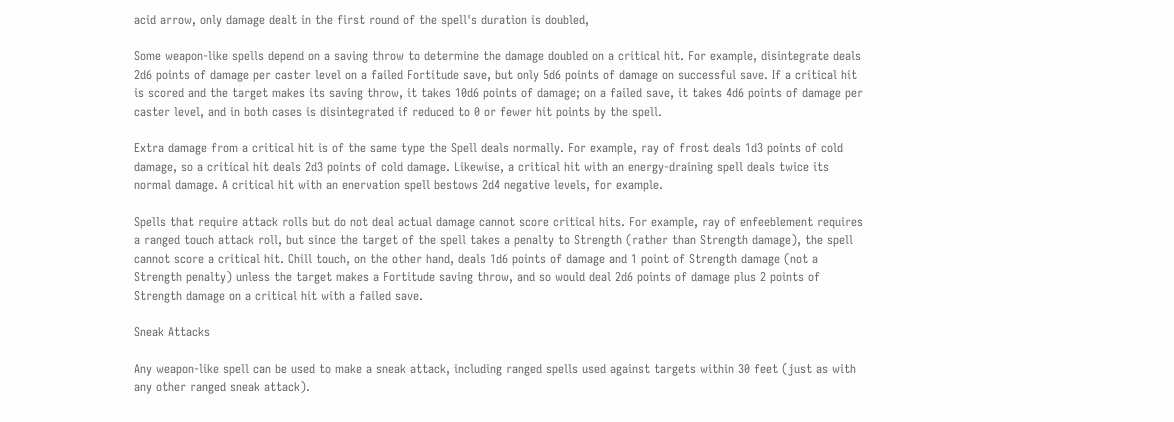acid arrow, only damage dealt in the first round of the spell's duration is doubled,

Some weapon-like spells depend on a saving throw to determine the damage doubled on a critical hit. For example, disintegrate deals 2d6 points of damage per caster level on a failed Fortitude save, but only 5d6 points of damage on successful save. If a critical hit is scored and the target makes its saving throw, it takes 10d6 points of damage; on a failed save, it takes 4d6 points of damage per caster level, and in both cases is disintegrated if reduced to 0 or fewer hit points by the spell.

Extra damage from a critical hit is of the same type the Spell deals normally. For example, ray of frost deals 1d3 points of cold damage, so a critical hit deals 2d3 points of cold damage. Likewise, a critical hit with an energy-draining spell deals twice its normal damage. A critical hit with an enervation spell bestows 2d4 negative levels, for example.

Spells that require attack rolls but do not deal actual damage cannot score critical hits. For example, ray of enfeeblement requires a ranged touch attack roll, but since the target of the spell takes a penalty to Strength (rather than Strength damage), the spell cannot score a critical hit. Chill touch, on the other hand, deals 1d6 points of damage and 1 point of Strength damage (not a Strength penalty) unless the target makes a Fortitude saving throw, and so would deal 2d6 points of damage plus 2 points of Strength damage on a critical hit with a failed save.

Sneak Attacks

Any weapon-like spell can be used to make a sneak attack, including ranged spells used against targets within 30 feet (just as with any other ranged sneak attack).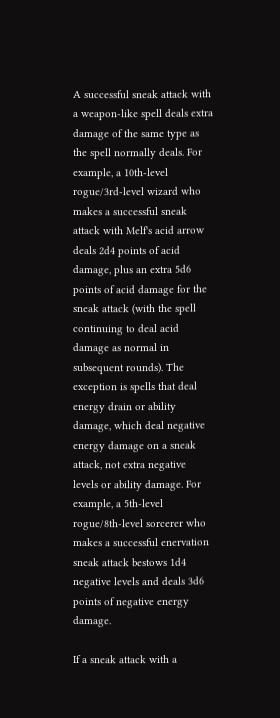A successful sneak attack with a weapon-like spell deals extra damage of the same type as the spell normally deals. For example, a 10th-level rogue/3rd-level wizard who makes a successful sneak attack with Melf's acid arrow deals 2d4 points of acid damage, plus an extra 5d6 points of acid damage for the sneak attack (with the spell continuing to deal acid damage as normal in subsequent rounds). The exception is spells that deal energy drain or ability damage, which deal negative energy damage on a sneak attack, not extra negative levels or ability damage. For example, a 5th-level rogue/8th-level sorcerer who makes a successful enervation sneak attack bestows 1d4 negative levels and deals 3d6 points of negative energy damage.

If a sneak attack with a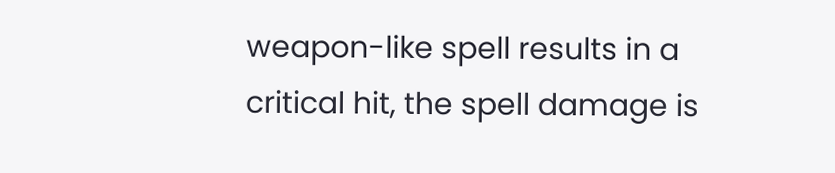weapon-like spell results in a critical hit, the spell damage is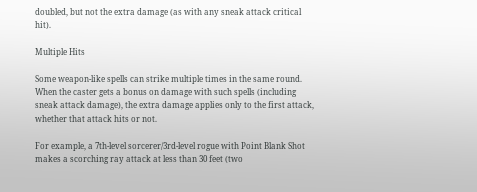doubled, but not the extra damage (as with any sneak attack critical hit).

Multiple Hits

Some weapon-like spells can strike multiple times in the same round. When the caster gets a bonus on damage with such spells (including sneak attack damage), the extra damage applies only to the first attack, whether that attack hits or not.

For example, a 7th-level sorcerer/3rd-level rogue with Point Blank Shot makes a scorching ray attack at less than 30 feet (two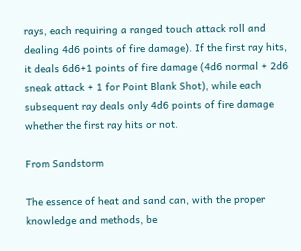rays, each requiring a ranged touch attack roll and dealing 4d6 points of fire damage). If the first ray hits, it deals 6d6+1 points of fire damage (4d6 normal + 2d6 sneak attack + 1 for Point Blank Shot), while each subsequent ray deals only 4d6 points of fire damage whether the first ray hits or not.

From Sandstorm

The essence of heat and sand can, with the proper knowledge and methods, be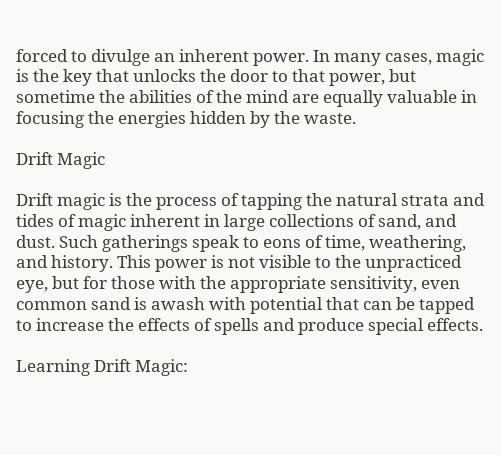forced to divulge an inherent power. In many cases, magic is the key that unlocks the door to that power, but sometime the abilities of the mind are equally valuable in focusing the energies hidden by the waste.

Drift Magic

Drift magic is the process of tapping the natural strata and tides of magic inherent in large collections of sand, and dust. Such gatherings speak to eons of time, weathering, and history. This power is not visible to the unpracticed eye, but for those with the appropriate sensitivity, even common sand is awash with potential that can be tapped to increase the effects of spells and produce special effects.

Learning Drift Magic: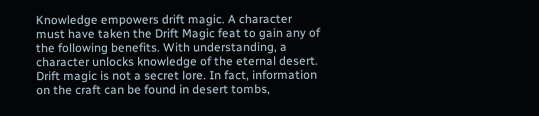Knowledge empowers drift magic. A character must have taken the Drift Magic feat to gain any of the following benefits. With understanding, a character unlocks knowledge of the eternal desert. Drift magic is not a secret lore. In fact, information on the craft can be found in desert tombs,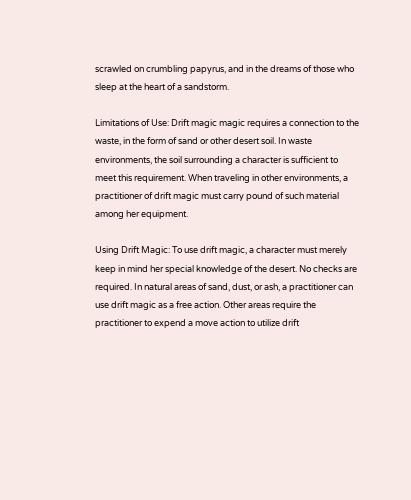scrawled on crumbling papyrus, and in the dreams of those who sleep at the heart of a sandstorm.

Limitations of Use: Drift magic magic requires a connection to the waste, in the form of sand or other desert soil. In waste environments, the soil surrounding a character is sufficient to meet this requirement. When traveling in other environments, a practitioner of drift magic must carry pound of such material among her equipment.

Using Drift Magic: To use drift magic, a character must merely keep in mind her special knowledge of the desert. No checks are required. In natural areas of sand, dust, or ash, a practitioner can use drift magic as a free action. Other areas require the practitioner to expend a move action to utilize drift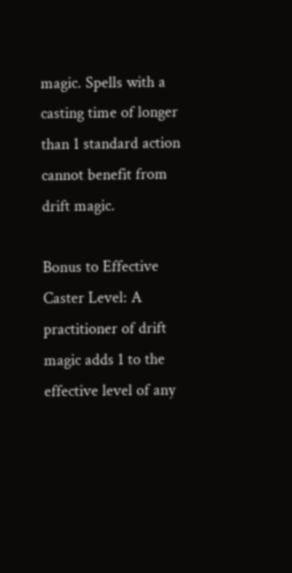magic. Spells with a casting time of longer than 1 standard action cannot benefit from drift magic.

Bonus to Effective Caster Level: A practitioner of drift magic adds 1 to the effective level of any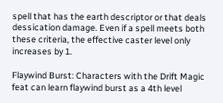spell that has the earth descriptor or that deals dessication damage. Even if a spell meets both these criteria, the effective caster level only increases by 1.

Flaywind Burst: Characters with the Drift Magic feat can learn flaywind burst as a 4th level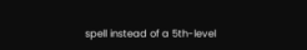spell instead of a 5th-level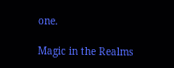one.

Magic in the Realms